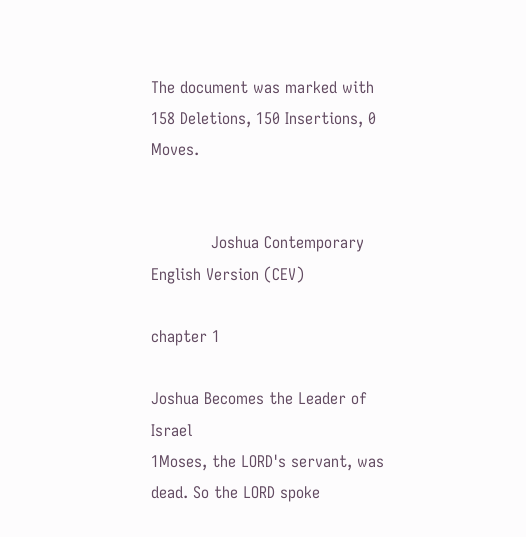The document was marked with 158 Deletions, 150 Insertions, 0 Moves.


            Joshua Contemporary English Version (CEV)

chapter 1

Joshua Becomes the Leader of Israel
1Moses, the LORD's servant, was dead. So the LORD spoke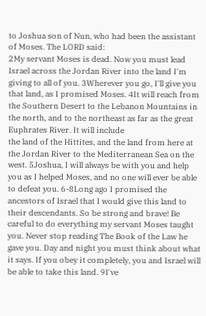to Joshua son of Nun, who had been the assistant of Moses. The LORD said:
2My servant Moses is dead. Now you must lead Israel across the Jordan River into the land I'm giving to all of you. 3Wherever you go, I'll give you that land, as I promised Moses. 4It will reach from the Southern Desert to the Lebanon Mountains in the north, and to the northeast as far as the great Euphrates River. It will include
the land of the Hittites, and the land from here at the Jordan River to the Mediterranean Sea on the west. 5Joshua, I will always be with you and help you as I helped Moses, and no one will ever be able to defeat you. 6-8Long ago I promised the ancestors of Israel that I would give this land to their descendants. So be strong and brave! Be careful to do everything my servant Moses taught you. Never stop reading The Book of the Law he gave you. Day and night you must think about what it says. If you obey it completely, you and Israel will be able to take this land. 9I've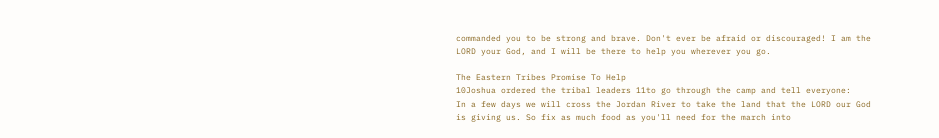commanded you to be strong and brave. Don't ever be afraid or discouraged! I am the LORD your God, and I will be there to help you wherever you go.

The Eastern Tribes Promise To Help
10Joshua ordered the tribal leaders 11to go through the camp and tell everyone:
In a few days we will cross the Jordan River to take the land that the LORD our God is giving us. So fix as much food as you'll need for the march into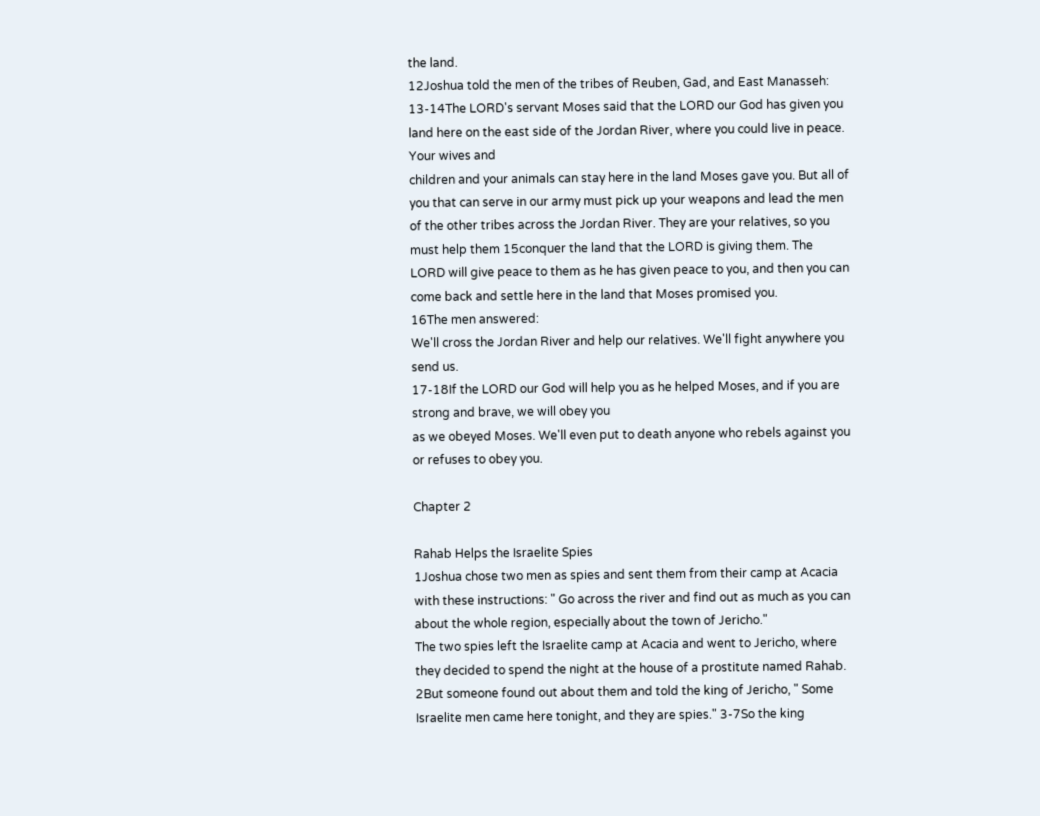the land.
12Joshua told the men of the tribes of Reuben, Gad, and East Manasseh: 13-14The LORD's servant Moses said that the LORD our God has given you land here on the east side of the Jordan River, where you could live in peace. Your wives and
children and your animals can stay here in the land Moses gave you. But all of you that can serve in our army must pick up your weapons and lead the men of the other tribes across the Jordan River. They are your relatives, so you must help them 15conquer the land that the LORD is giving them. The LORD will give peace to them as he has given peace to you, and then you can come back and settle here in the land that Moses promised you.
16The men answered:
We'll cross the Jordan River and help our relatives. We'll fight anywhere you send us.
17-18If the LORD our God will help you as he helped Moses, and if you are strong and brave, we will obey you
as we obeyed Moses. We'll even put to death anyone who rebels against you or refuses to obey you.

Chapter 2

Rahab Helps the Israelite Spies
1Joshua chose two men as spies and sent them from their camp at Acacia with these instructions: " Go across the river and find out as much as you can about the whole region, especially about the town of Jericho."
The two spies left the Israelite camp at Acacia and went to Jericho, where they decided to spend the night at the house of a prostitute named Rahab.
2But someone found out about them and told the king of Jericho, " Some Israelite men came here tonight, and they are spies." 3-7So the king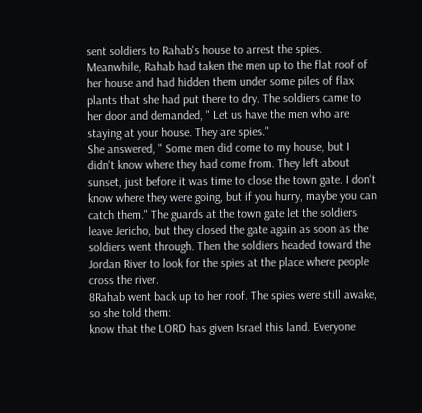sent soldiers to Rahab's house to arrest the spies.
Meanwhile, Rahab had taken the men up to the flat roof of her house and had hidden them under some piles of flax plants that she had put there to dry. The soldiers came to her door and demanded, " Let us have the men who are staying at your house. They are spies."
She answered, " Some men did come to my house, but I didn't know where they had come from. They left about sunset, just before it was time to close the town gate. I don't know where they were going, but if you hurry, maybe you can catch them." The guards at the town gate let the soldiers leave Jericho, but they closed the gate again as soon as the soldiers went through. Then the soldiers headed toward the Jordan River to look for the spies at the place where people cross the river.
8Rahab went back up to her roof. The spies were still awake, so she told them:
know that the LORD has given Israel this land. Everyone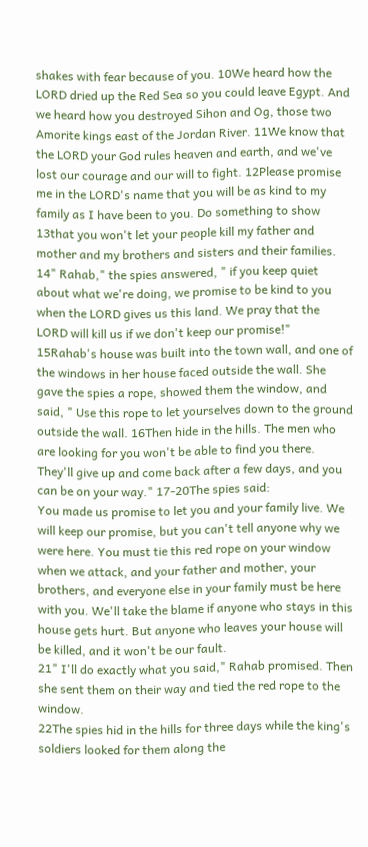shakes with fear because of you. 10We heard how the LORD dried up the Red Sea so you could leave Egypt. And we heard how you destroyed Sihon and Og, those two Amorite kings east of the Jordan River. 11We know that the LORD your God rules heaven and earth, and we've lost our courage and our will to fight. 12Please promise me in the LORD's name that you will be as kind to my family as I have been to you. Do something to show 13that you won't let your people kill my father and mother and my brothers and sisters and their families.
14" Rahab," the spies answered, " if you keep quiet about what we're doing, we promise to be kind to you when the LORD gives us this land. We pray that the LORD will kill us if we don't keep our promise!" 15Rahab's house was built into the town wall, and one of the windows in her house faced outside the wall. She gave the spies a rope, showed them the window, and said, " Use this rope to let yourselves down to the ground outside the wall. 16Then hide in the hills. The men who are looking for you won't be able to find you there. They'll give up and come back after a few days, and you can be on your way." 17-20The spies said:
You made us promise to let you and your family live. We will keep our promise, but you can't tell anyone why we were here. You must tie this red rope on your window when we attack, and your father and mother, your brothers, and everyone else in your family must be here with you. We'll take the blame if anyone who stays in this house gets hurt. But anyone who leaves your house will be killed, and it won't be our fault.
21" I'll do exactly what you said," Rahab promised. Then she sent them on their way and tied the red rope to the window.
22The spies hid in the hills for three days while the king's soldiers looked for them along the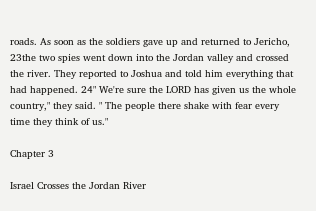roads. As soon as the soldiers gave up and returned to Jericho, 23the two spies went down into the Jordan valley and crossed the river. They reported to Joshua and told him everything that had happened. 24" We're sure the LORD has given us the whole country," they said. " The people there shake with fear every time they think of us."

Chapter 3

Israel Crosses the Jordan River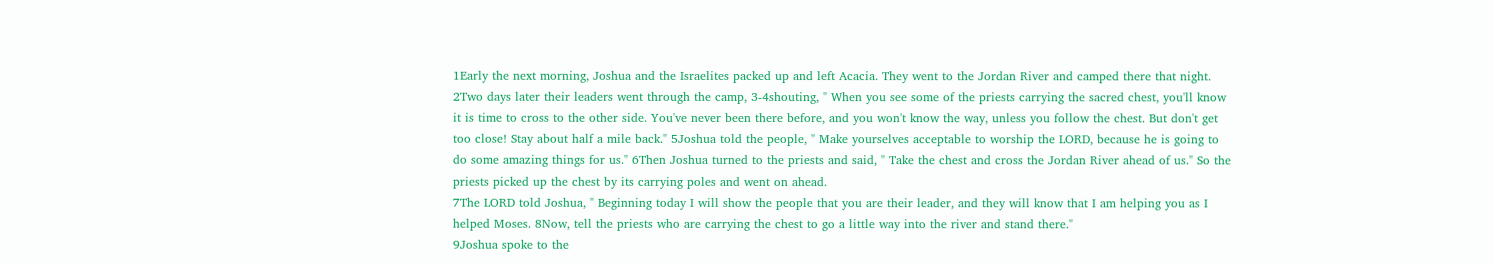1Early the next morning, Joshua and the Israelites packed up and left Acacia. They went to the Jordan River and camped there that night. 2Two days later their leaders went through the camp, 3-4shouting, " When you see some of the priests carrying the sacred chest, you'll know it is time to cross to the other side. You've never been there before, and you won't know the way, unless you follow the chest. But don't get too close! Stay about half a mile back." 5Joshua told the people, " Make yourselves acceptable to worship the LORD, because he is going to do some amazing things for us." 6Then Joshua turned to the priests and said, " Take the chest and cross the Jordan River ahead of us." So the priests picked up the chest by its carrying poles and went on ahead.
7The LORD told Joshua, " Beginning today I will show the people that you are their leader, and they will know that I am helping you as I helped Moses. 8Now, tell the priests who are carrying the chest to go a little way into the river and stand there."
9Joshua spoke to the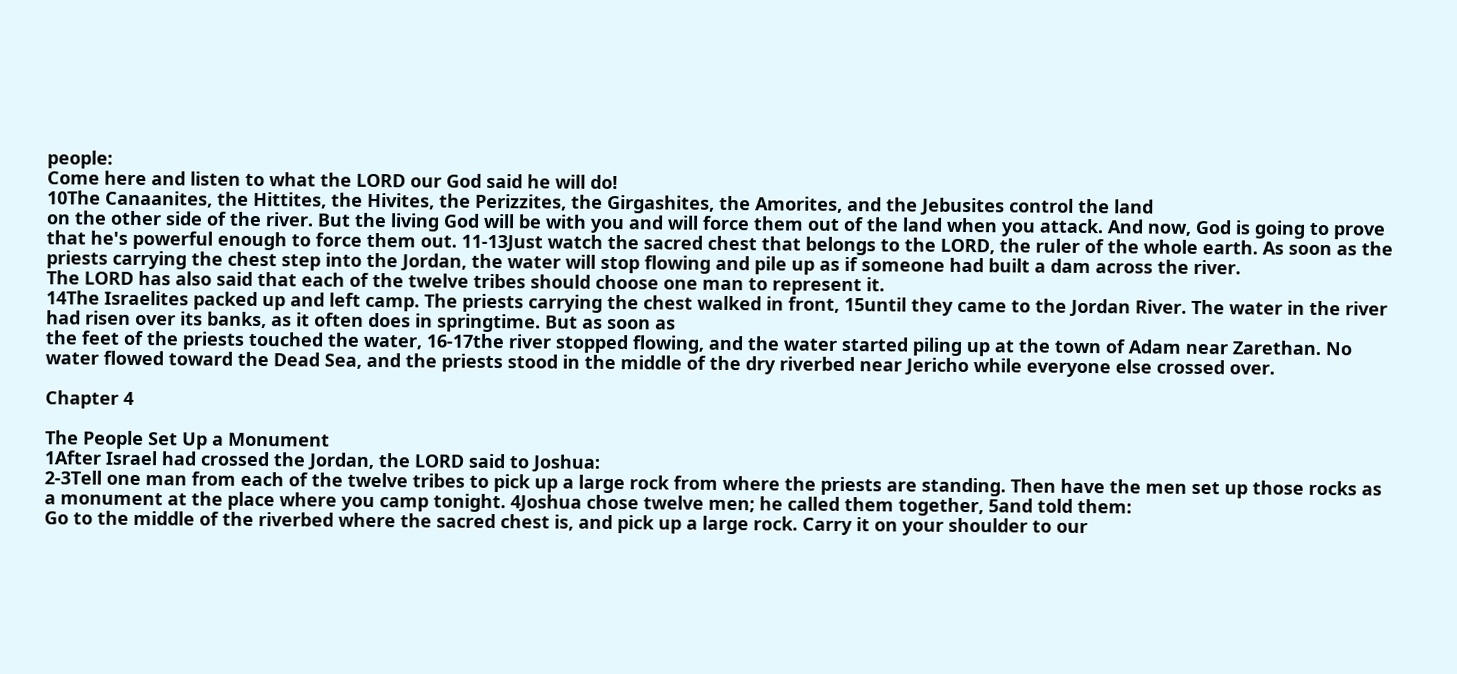people:
Come here and listen to what the LORD our God said he will do!
10The Canaanites, the Hittites, the Hivites, the Perizzites, the Girgashites, the Amorites, and the Jebusites control the land
on the other side of the river. But the living God will be with you and will force them out of the land when you attack. And now, God is going to prove that he's powerful enough to force them out. 11-13Just watch the sacred chest that belongs to the LORD, the ruler of the whole earth. As soon as the priests carrying the chest step into the Jordan, the water will stop flowing and pile up as if someone had built a dam across the river.
The LORD has also said that each of the twelve tribes should choose one man to represent it.
14The Israelites packed up and left camp. The priests carrying the chest walked in front, 15until they came to the Jordan River. The water in the river had risen over its banks, as it often does in springtime. But as soon as
the feet of the priests touched the water, 16-17the river stopped flowing, and the water started piling up at the town of Adam near Zarethan. No water flowed toward the Dead Sea, and the priests stood in the middle of the dry riverbed near Jericho while everyone else crossed over.

Chapter 4

The People Set Up a Monument
1After Israel had crossed the Jordan, the LORD said to Joshua:
2-3Tell one man from each of the twelve tribes to pick up a large rock from where the priests are standing. Then have the men set up those rocks as a monument at the place where you camp tonight. 4Joshua chose twelve men; he called them together, 5and told them:
Go to the middle of the riverbed where the sacred chest is, and pick up a large rock. Carry it on your shoulder to our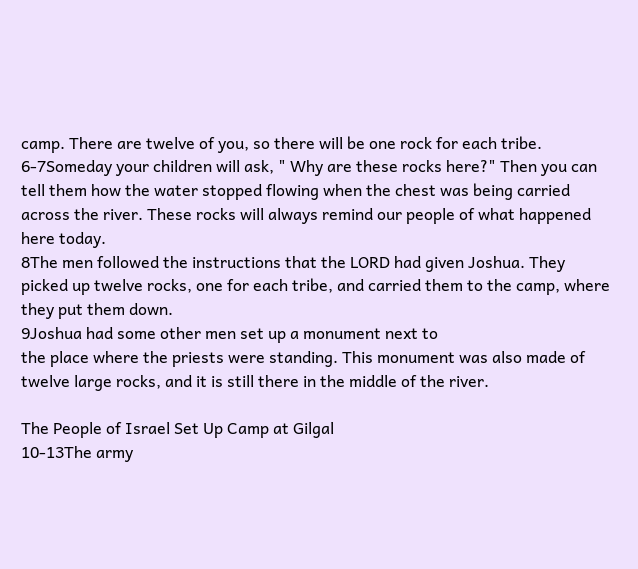camp. There are twelve of you, so there will be one rock for each tribe.
6-7Someday your children will ask, " Why are these rocks here?" Then you can tell them how the water stopped flowing when the chest was being carried across the river. These rocks will always remind our people of what happened here today.
8The men followed the instructions that the LORD had given Joshua. They picked up twelve rocks, one for each tribe, and carried them to the camp, where they put them down.
9Joshua had some other men set up a monument next to
the place where the priests were standing. This monument was also made of twelve large rocks, and it is still there in the middle of the river.

The People of Israel Set Up Camp at Gilgal
10-13The army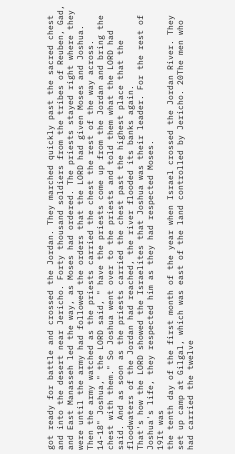got ready for battle and crossed the Jordan. They marched quickly past the sacred chest and into the desert near Jericho. Forty thousand soldiers from the tribes of Reuben, Gad, and East Manasseh led the way, as Moses had ordered. The priests stayed right where they were until the army had followed the orders that the LORD had given Moses and Joshua. Then the army watched as the priests carried the chest the rest of the way across.
14-18" Joshua," the LORD said, " have the priests come up from the Jordan and bring the chest with them." So Joshua went over to the priests and told them what the LORD had said. And as soon as the priests carried the chest past the highest place that the floodwaters of the Jordan had reached, the river flooded its banks again.
That's how the LORD showed the Israelites that Joshua was their leader. For the rest of Joshua's life, they respected him as they had respected Moses.
19It was
the tenth day of the first month of the year when Israel crossed the Jordan River. They set up camp at Gilgal, which was east of the land controlled by Jericho. 20The men who had carried the twelve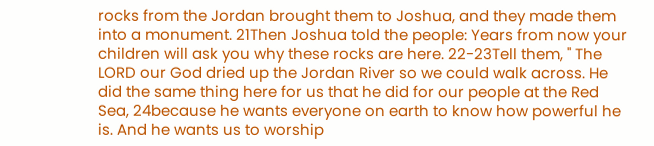rocks from the Jordan brought them to Joshua, and they made them into a monument. 21Then Joshua told the people: Years from now your children will ask you why these rocks are here. 22-23Tell them, " The LORD our God dried up the Jordan River so we could walk across. He did the same thing here for us that he did for our people at the Red Sea, 24because he wants everyone on earth to know how powerful he is. And he wants us to worship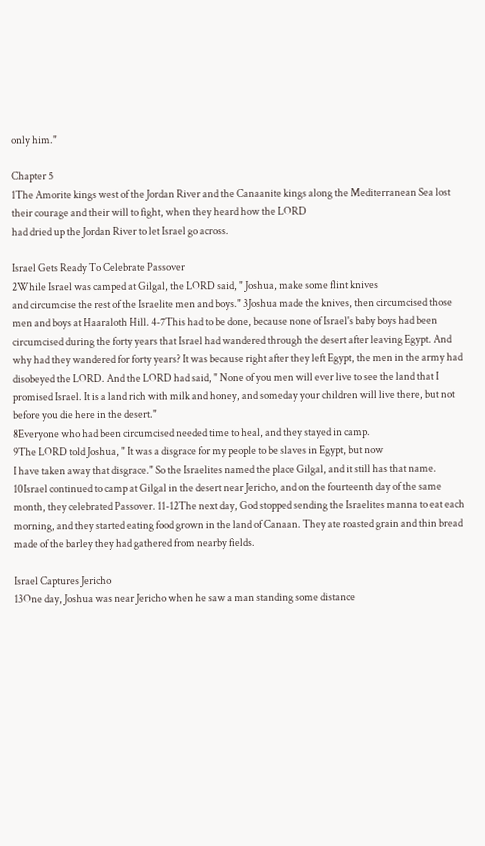only him."

Chapter 5
1The Amorite kings west of the Jordan River and the Canaanite kings along the Mediterranean Sea lost their courage and their will to fight, when they heard how the LORD
had dried up the Jordan River to let Israel go across.

Israel Gets Ready To Celebrate Passover
2While Israel was camped at Gilgal, the LORD said, " Joshua, make some flint knives
and circumcise the rest of the Israelite men and boys." 3Joshua made the knives, then circumcised those men and boys at Haaraloth Hill. 4-7This had to be done, because none of Israel's baby boys had been circumcised during the forty years that Israel had wandered through the desert after leaving Egypt. And why had they wandered for forty years? It was because right after they left Egypt, the men in the army had disobeyed the LORD. And the LORD had said, " None of you men will ever live to see the land that I promised Israel. It is a land rich with milk and honey, and someday your children will live there, but not before you die here in the desert."
8Everyone who had been circumcised needed time to heal, and they stayed in camp.
9The LORD told Joshua, " It was a disgrace for my people to be slaves in Egypt, but now
I have taken away that disgrace." So the Israelites named the place Gilgal, and it still has that name. 10Israel continued to camp at Gilgal in the desert near Jericho, and on the fourteenth day of the same month, they celebrated Passover. 11-12The next day, God stopped sending the Israelites manna to eat each morning, and they started eating food grown in the land of Canaan. They ate roasted grain and thin bread made of the barley they had gathered from nearby fields.

Israel Captures Jericho
13One day, Joshua was near Jericho when he saw a man standing some distance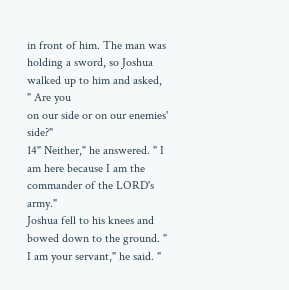in front of him. The man was holding a sword, so Joshua walked up to him and asked, " Are you
on our side or on our enemies' side?"
14" Neither," he answered. " I am here because I am the commander of the LORD's army."
Joshua fell to his knees and bowed down to the ground. " I am your servant," he said. "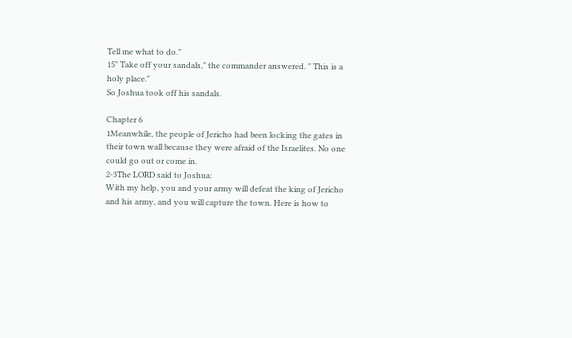Tell me what to do."
15" Take off your sandals," the commander answered. " This is a holy place."
So Joshua took off his sandals.

Chapter 6
1Meanwhile, the people of Jericho had been locking the gates in their town wall because they were afraid of the Israelites. No one could go out or come in.
2-3The LORD said to Joshua:
With my help, you and your army will defeat the king of Jericho and his army, and you will capture the town. Here is how to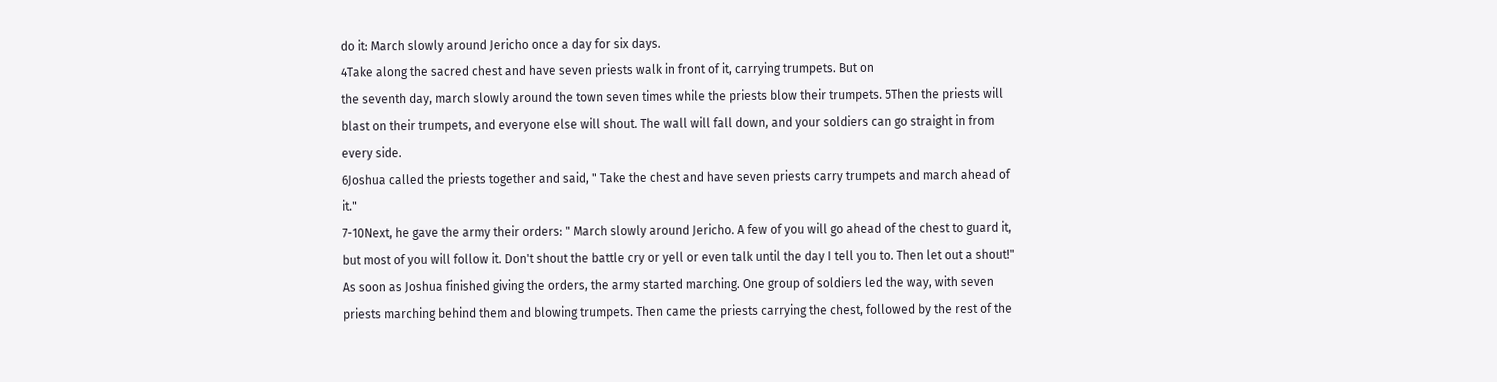do it: March slowly around Jericho once a day for six days.
4Take along the sacred chest and have seven priests walk in front of it, carrying trumpets. But on
the seventh day, march slowly around the town seven times while the priests blow their trumpets. 5Then the priests will blast on their trumpets, and everyone else will shout. The wall will fall down, and your soldiers can go straight in from every side.
6Joshua called the priests together and said, " Take the chest and have seven priests carry trumpets and march ahead of it."
7-10Next, he gave the army their orders: " March slowly around Jericho. A few of you will go ahead of the chest to guard it, but most of you will follow it. Don't shout the battle cry or yell or even talk until the day I tell you to. Then let out a shout!"
As soon as Joshua finished giving the orders, the army started marching. One group of soldiers led the way, with seven priests marching behind them and blowing trumpets. Then came the priests carrying the chest, followed by the rest of the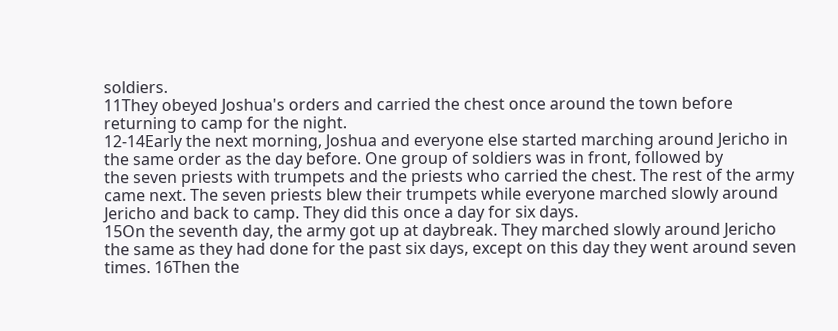soldiers.
11They obeyed Joshua's orders and carried the chest once around the town before returning to camp for the night.
12-14Early the next morning, Joshua and everyone else started marching around Jericho in the same order as the day before. One group of soldiers was in front, followed by
the seven priests with trumpets and the priests who carried the chest. The rest of the army came next. The seven priests blew their trumpets while everyone marched slowly around Jericho and back to camp. They did this once a day for six days.
15On the seventh day, the army got up at daybreak. They marched slowly around Jericho the same as they had done for the past six days, except on this day they went around seven times. 16Then the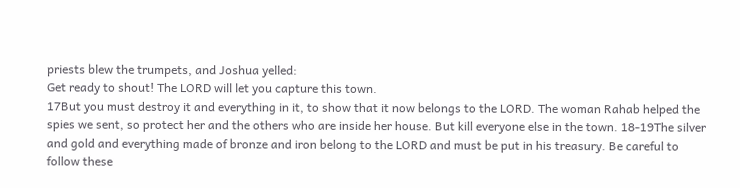priests blew the trumpets, and Joshua yelled:
Get ready to shout! The LORD will let you capture this town.
17But you must destroy it and everything in it, to show that it now belongs to the LORD. The woman Rahab helped the spies we sent, so protect her and the others who are inside her house. But kill everyone else in the town. 18-19The silver and gold and everything made of bronze and iron belong to the LORD and must be put in his treasury. Be careful to follow these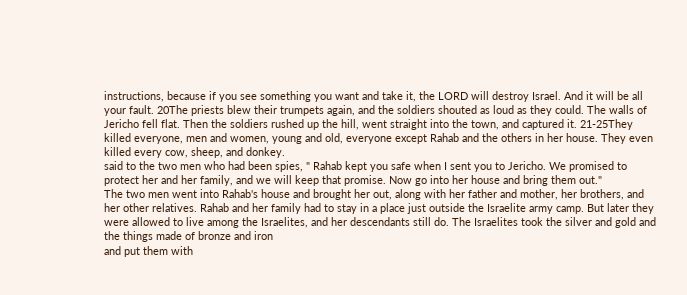instructions, because if you see something you want and take it, the LORD will destroy Israel. And it will be all your fault. 20The priests blew their trumpets again, and the soldiers shouted as loud as they could. The walls of Jericho fell flat. Then the soldiers rushed up the hill, went straight into the town, and captured it. 21-25They killed everyone, men and women, young and old, everyone except Rahab and the others in her house. They even killed every cow, sheep, and donkey.
said to the two men who had been spies, " Rahab kept you safe when I sent you to Jericho. We promised to protect her and her family, and we will keep that promise. Now go into her house and bring them out."
The two men went into Rahab's house and brought her out, along with her father and mother, her brothers, and her other relatives. Rahab and her family had to stay in a place just outside the Israelite army camp. But later they were allowed to live among the Israelites, and her descendants still do. The Israelites took the silver and gold and the things made of bronze and iron
and put them with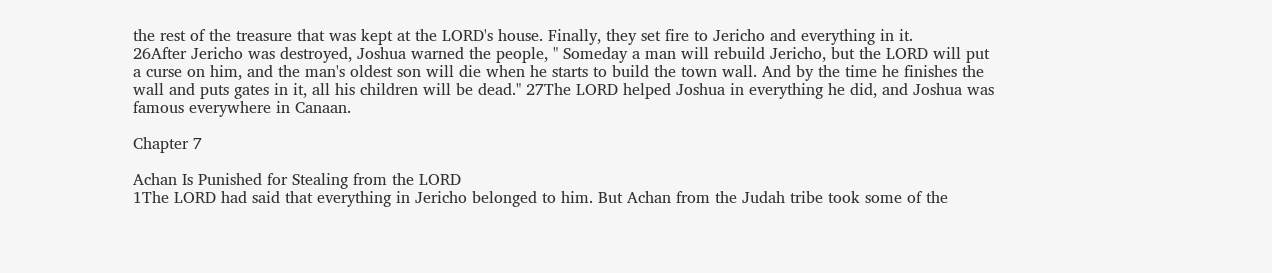the rest of the treasure that was kept at the LORD's house. Finally, they set fire to Jericho and everything in it.
26After Jericho was destroyed, Joshua warned the people, " Someday a man will rebuild Jericho, but the LORD will put a curse on him, and the man's oldest son will die when he starts to build the town wall. And by the time he finishes the wall and puts gates in it, all his children will be dead." 27The LORD helped Joshua in everything he did, and Joshua was famous everywhere in Canaan.

Chapter 7

Achan Is Punished for Stealing from the LORD
1The LORD had said that everything in Jericho belonged to him. But Achan from the Judah tribe took some of the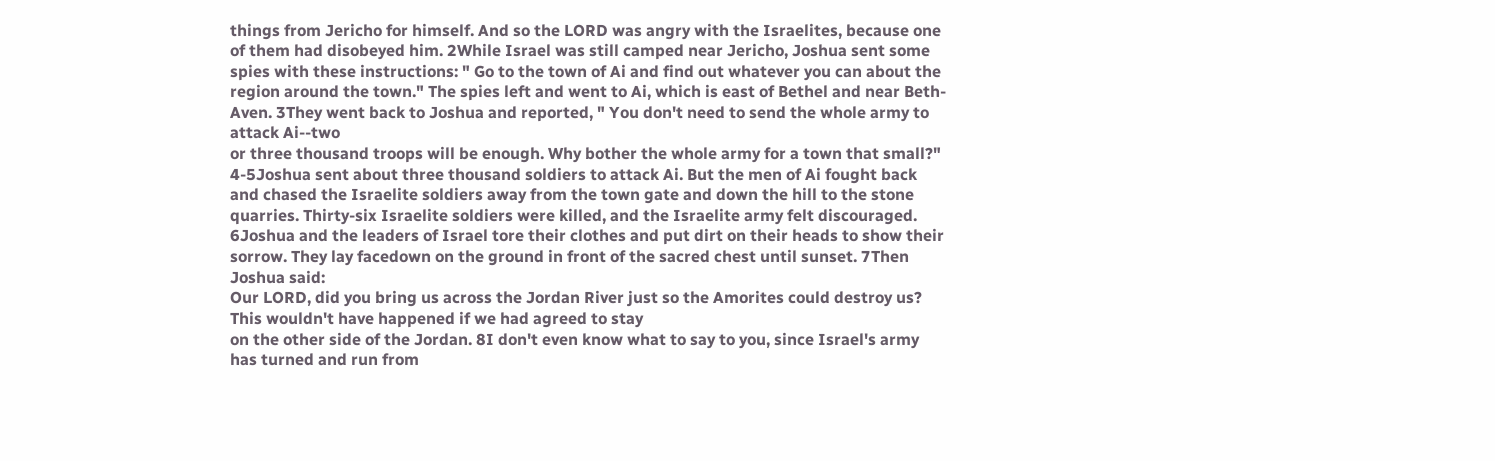things from Jericho for himself. And so the LORD was angry with the Israelites, because one of them had disobeyed him. 2While Israel was still camped near Jericho, Joshua sent some spies with these instructions: " Go to the town of Ai and find out whatever you can about the region around the town." The spies left and went to Ai, which is east of Bethel and near Beth-Aven. 3They went back to Joshua and reported, " You don't need to send the whole army to attack Ai--two
or three thousand troops will be enough. Why bother the whole army for a town that small?"
4-5Joshua sent about three thousand soldiers to attack Ai. But the men of Ai fought back and chased the Israelite soldiers away from the town gate and down the hill to the stone quarries. Thirty-six Israelite soldiers were killed, and the Israelite army felt discouraged. 6Joshua and the leaders of Israel tore their clothes and put dirt on their heads to show their sorrow. They lay facedown on the ground in front of the sacred chest until sunset. 7Then Joshua said:
Our LORD, did you bring us across the Jordan River just so the Amorites could destroy us? This wouldn't have happened if we had agreed to stay
on the other side of the Jordan. 8I don't even know what to say to you, since Israel's army has turned and run from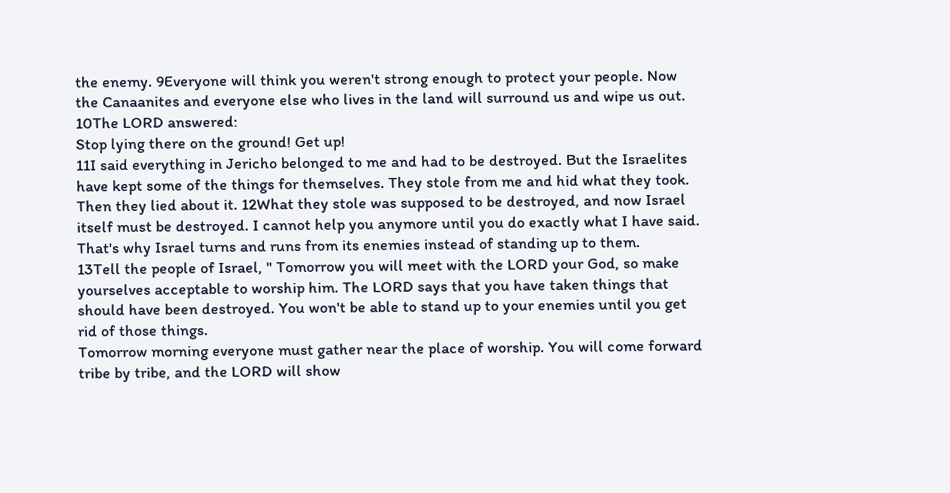the enemy. 9Everyone will think you weren't strong enough to protect your people. Now the Canaanites and everyone else who lives in the land will surround us and wipe us out.
10The LORD answered:
Stop lying there on the ground! Get up!
11I said everything in Jericho belonged to me and had to be destroyed. But the Israelites have kept some of the things for themselves. They stole from me and hid what they took. Then they lied about it. 12What they stole was supposed to be destroyed, and now Israel itself must be destroyed. I cannot help you anymore until you do exactly what I have said. That's why Israel turns and runs from its enemies instead of standing up to them.
13Tell the people of Israel, " Tomorrow you will meet with the LORD your God, so make yourselves acceptable to worship him. The LORD says that you have taken things that should have been destroyed. You won't be able to stand up to your enemies until you get rid of those things.
Tomorrow morning everyone must gather near the place of worship. You will come forward tribe by tribe, and the LORD will show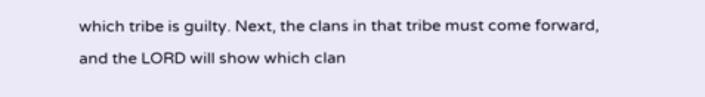which tribe is guilty. Next, the clans in that tribe must come forward, and the LORD will show which clan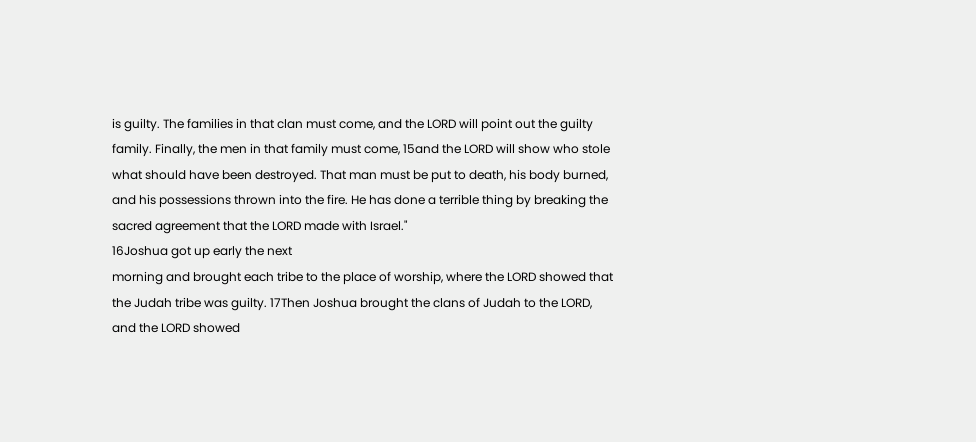is guilty. The families in that clan must come, and the LORD will point out the guilty family. Finally, the men in that family must come, 15and the LORD will show who stole what should have been destroyed. That man must be put to death, his body burned, and his possessions thrown into the fire. He has done a terrible thing by breaking the sacred agreement that the LORD made with Israel."
16Joshua got up early the next
morning and brought each tribe to the place of worship, where the LORD showed that the Judah tribe was guilty. 17Then Joshua brought the clans of Judah to the LORD, and the LORD showed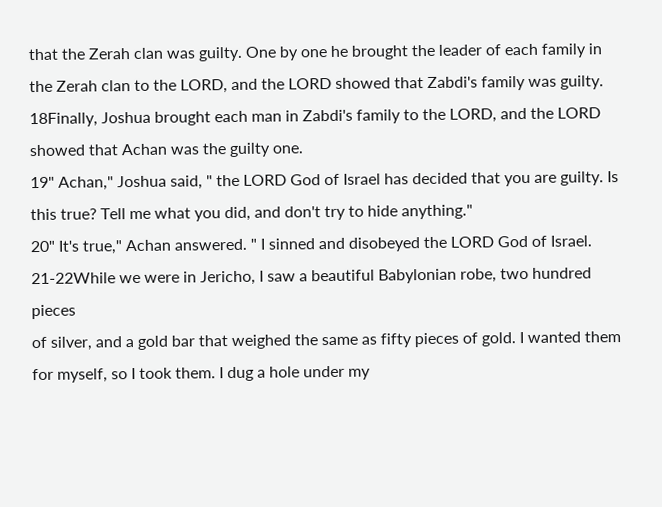that the Zerah clan was guilty. One by one he brought the leader of each family in the Zerah clan to the LORD, and the LORD showed that Zabdi's family was guilty. 18Finally, Joshua brought each man in Zabdi's family to the LORD, and the LORD showed that Achan was the guilty one.
19" Achan," Joshua said, " the LORD God of Israel has decided that you are guilty. Is this true? Tell me what you did, and don't try to hide anything."
20" It's true," Achan answered. " I sinned and disobeyed the LORD God of Israel. 21-22While we were in Jericho, I saw a beautiful Babylonian robe, two hundred pieces
of silver, and a gold bar that weighed the same as fifty pieces of gold. I wanted them for myself, so I took them. I dug a hole under my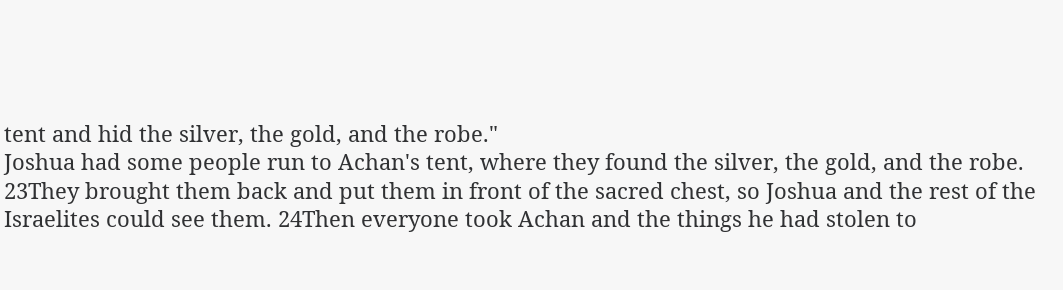tent and hid the silver, the gold, and the robe."
Joshua had some people run to Achan's tent, where they found the silver, the gold, and the robe.
23They brought them back and put them in front of the sacred chest, so Joshua and the rest of the Israelites could see them. 24Then everyone took Achan and the things he had stolen to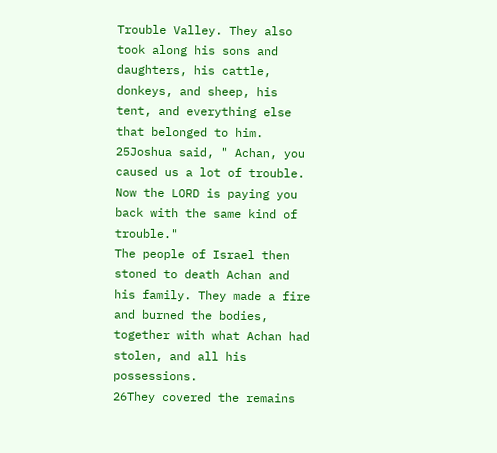Trouble Valley. They also took along his sons and daughters, his cattle, donkeys, and sheep, his tent, and everything else that belonged to him. 25Joshua said, " Achan, you caused us a lot of trouble. Now the LORD is paying you back with the same kind of trouble."
The people of Israel then stoned to death Achan and his family. They made a fire and burned the bodies, together with what Achan had stolen, and all his possessions.
26They covered the remains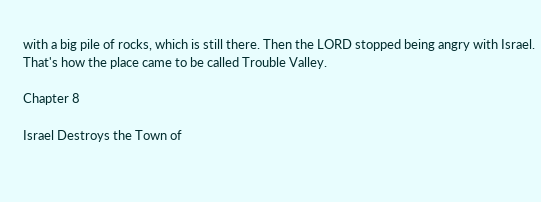with a big pile of rocks, which is still there. Then the LORD stopped being angry with Israel.
That's how the place came to be called Trouble Valley.

Chapter 8

Israel Destroys the Town of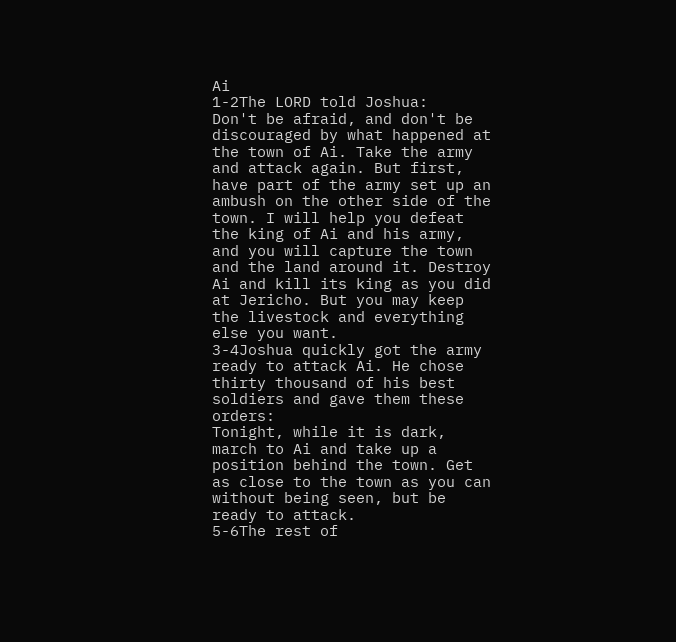Ai
1-2The LORD told Joshua:
Don't be afraid, and don't be discouraged by what happened at the town of Ai. Take the army and attack again. But first, have part of the army set up an ambush on the other side of the town. I will help you defeat the king of Ai and his army, and you will capture the town and the land around it. Destroy Ai and kill its king as you did at Jericho. But you may keep the livestock and everything else you want.
3-4Joshua quickly got the army ready to attack Ai. He chose
thirty thousand of his best soldiers and gave them these orders:
Tonight, while it is dark, march to Ai and take up a position behind the town. Get as close to the town as you can without being seen, but be ready to attack.
5-6The rest of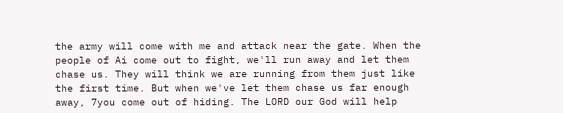the army will come with me and attack near the gate. When the people of Ai come out to fight, we'll run away and let them chase us. They will think we are running from them just like the first time. But when we've let them chase us far enough away, 7you come out of hiding. The LORD our God will help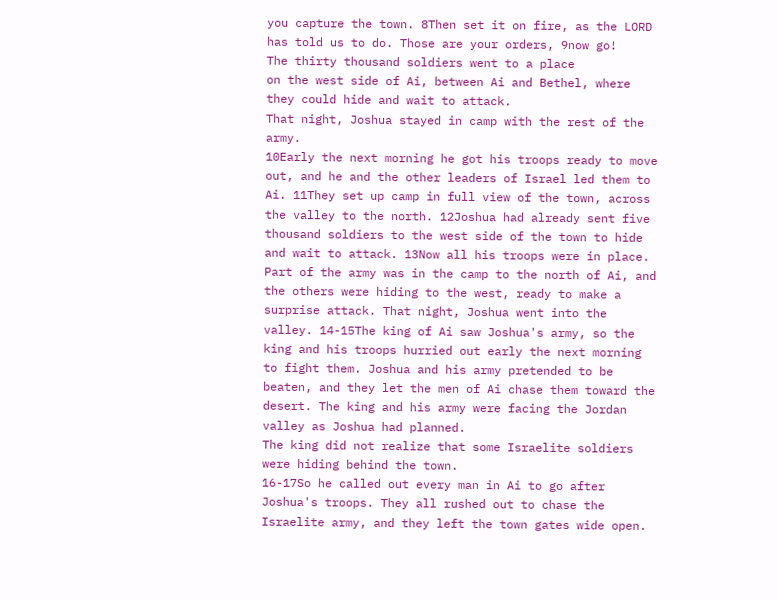you capture the town. 8Then set it on fire, as the LORD has told us to do. Those are your orders, 9now go!
The thirty thousand soldiers went to a place
on the west side of Ai, between Ai and Bethel, where they could hide and wait to attack.
That night, Joshua stayed in camp with the rest of the army.
10Early the next morning he got his troops ready to move out, and he and the other leaders of Israel led them to Ai. 11They set up camp in full view of the town, across the valley to the north. 12Joshua had already sent five thousand soldiers to the west side of the town to hide and wait to attack. 13Now all his troops were in place. Part of the army was in the camp to the north of Ai, and the others were hiding to the west, ready to make a surprise attack. That night, Joshua went into the valley. 14-15The king of Ai saw Joshua's army, so the king and his troops hurried out early the next morning to fight them. Joshua and his army pretended to be beaten, and they let the men of Ai chase them toward the desert. The king and his army were facing the Jordan valley as Joshua had planned.
The king did not realize that some Israelite soldiers were hiding behind the town.
16-17So he called out every man in Ai to go after Joshua's troops. They all rushed out to chase the Israelite army, and they left the town gates wide open.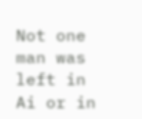Not one man was left in Ai or in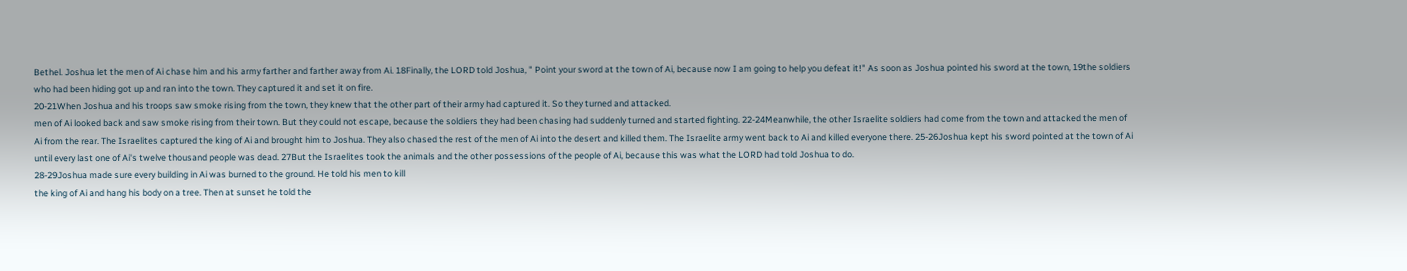Bethel. Joshua let the men of Ai chase him and his army farther and farther away from Ai. 18Finally, the LORD told Joshua, " Point your sword at the town of Ai, because now I am going to help you defeat it!" As soon as Joshua pointed his sword at the town, 19the soldiers who had been hiding got up and ran into the town. They captured it and set it on fire.
20-21When Joshua and his troops saw smoke rising from the town, they knew that the other part of their army had captured it. So they turned and attacked.
men of Ai looked back and saw smoke rising from their town. But they could not escape, because the soldiers they had been chasing had suddenly turned and started fighting. 22-24Meanwhile, the other Israelite soldiers had come from the town and attacked the men of Ai from the rear. The Israelites captured the king of Ai and brought him to Joshua. They also chased the rest of the men of Ai into the desert and killed them. The Israelite army went back to Ai and killed everyone there. 25-26Joshua kept his sword pointed at the town of Ai until every last one of Ai's twelve thousand people was dead. 27But the Israelites took the animals and the other possessions of the people of Ai, because this was what the LORD had told Joshua to do.
28-29Joshua made sure every building in Ai was burned to the ground. He told his men to kill
the king of Ai and hang his body on a tree. Then at sunset he told the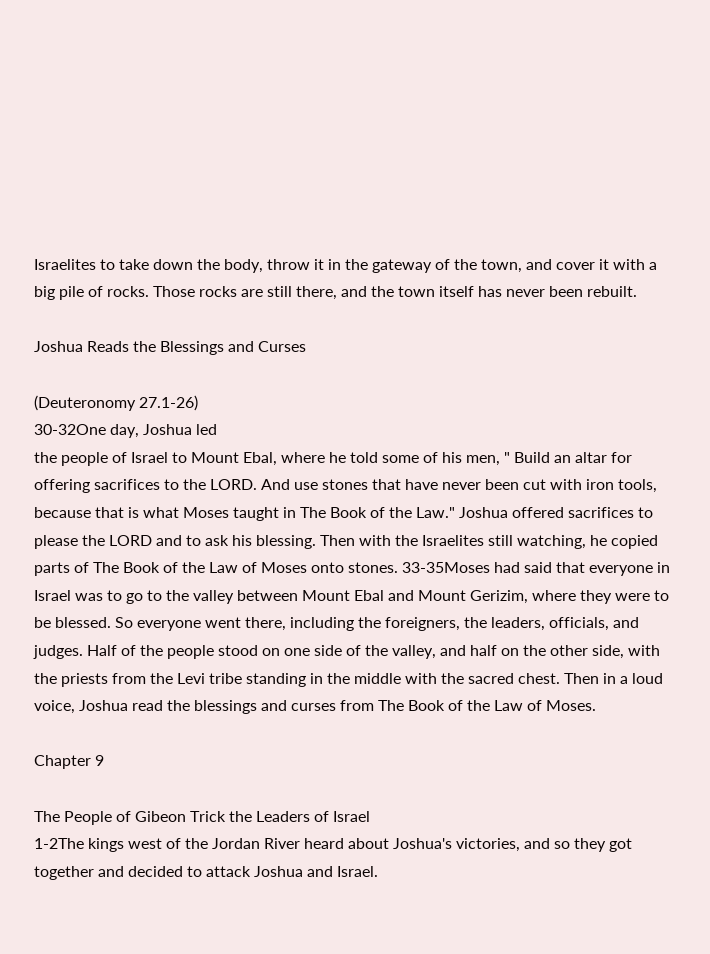Israelites to take down the body, throw it in the gateway of the town, and cover it with a big pile of rocks. Those rocks are still there, and the town itself has never been rebuilt.

Joshua Reads the Blessings and Curses

(Deuteronomy 27.1-26)
30-32One day, Joshua led
the people of Israel to Mount Ebal, where he told some of his men, " Build an altar for offering sacrifices to the LORD. And use stones that have never been cut with iron tools, because that is what Moses taught in The Book of the Law." Joshua offered sacrifices to please the LORD and to ask his blessing. Then with the Israelites still watching, he copied parts of The Book of the Law of Moses onto stones. 33-35Moses had said that everyone in Israel was to go to the valley between Mount Ebal and Mount Gerizim, where they were to be blessed. So everyone went there, including the foreigners, the leaders, officials, and judges. Half of the people stood on one side of the valley, and half on the other side, with the priests from the Levi tribe standing in the middle with the sacred chest. Then in a loud voice, Joshua read the blessings and curses from The Book of the Law of Moses.

Chapter 9

The People of Gibeon Trick the Leaders of Israel
1-2The kings west of the Jordan River heard about Joshua's victories, and so they got together and decided to attack Joshua and Israel.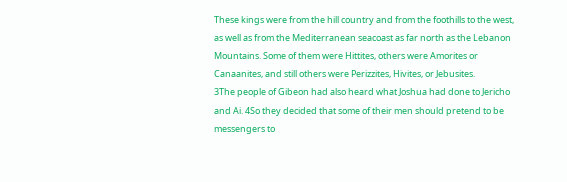These kings were from the hill country and from the foothills to the west, as well as from the Mediterranean seacoast as far north as the Lebanon Mountains. Some of them were Hittites, others were Amorites or Canaanites, and still others were Perizzites, Hivites, or Jebusites.
3The people of Gibeon had also heard what Joshua had done to Jericho and Ai. 4So they decided that some of their men should pretend to be messengers to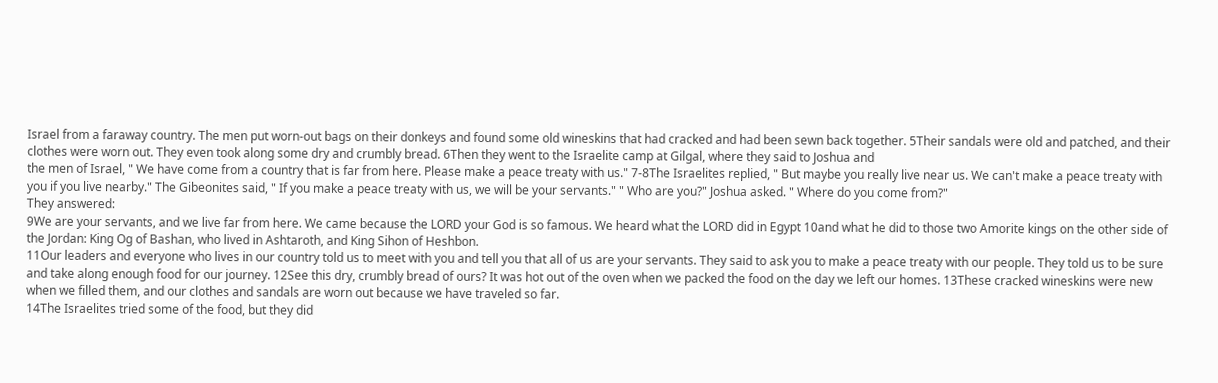Israel from a faraway country. The men put worn-out bags on their donkeys and found some old wineskins that had cracked and had been sewn back together. 5Their sandals were old and patched, and their clothes were worn out. They even took along some dry and crumbly bread. 6Then they went to the Israelite camp at Gilgal, where they said to Joshua and
the men of Israel, " We have come from a country that is far from here. Please make a peace treaty with us." 7-8The Israelites replied, " But maybe you really live near us. We can't make a peace treaty with you if you live nearby." The Gibeonites said, " If you make a peace treaty with us, we will be your servants." " Who are you?" Joshua asked. " Where do you come from?"
They answered:
9We are your servants, and we live far from here. We came because the LORD your God is so famous. We heard what the LORD did in Egypt 10and what he did to those two Amorite kings on the other side of the Jordan: King Og of Bashan, who lived in Ashtaroth, and King Sihon of Heshbon.
11Our leaders and everyone who lives in our country told us to meet with you and tell you that all of us are your servants. They said to ask you to make a peace treaty with our people. They told us to be sure and take along enough food for our journey. 12See this dry, crumbly bread of ours? It was hot out of the oven when we packed the food on the day we left our homes. 13These cracked wineskins were new when we filled them, and our clothes and sandals are worn out because we have traveled so far.
14The Israelites tried some of the food, but they did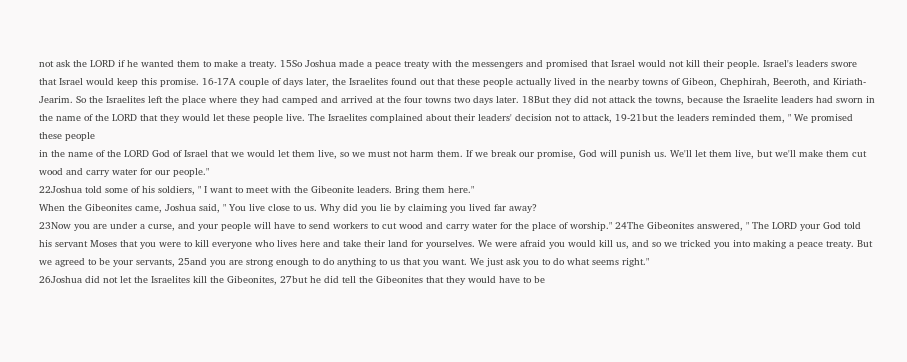not ask the LORD if he wanted them to make a treaty. 15So Joshua made a peace treaty with the messengers and promised that Israel would not kill their people. Israel's leaders swore that Israel would keep this promise. 16-17A couple of days later, the Israelites found out that these people actually lived in the nearby towns of Gibeon, Chephirah, Beeroth, and Kiriath-Jearim. So the Israelites left the place where they had camped and arrived at the four towns two days later. 18But they did not attack the towns, because the Israelite leaders had sworn in the name of the LORD that they would let these people live. The Israelites complained about their leaders' decision not to attack, 19-21but the leaders reminded them, " We promised these people
in the name of the LORD God of Israel that we would let them live, so we must not harm them. If we break our promise, God will punish us. We'll let them live, but we'll make them cut wood and carry water for our people."
22Joshua told some of his soldiers, " I want to meet with the Gibeonite leaders. Bring them here."
When the Gibeonites came, Joshua said, " You live close to us. Why did you lie by claiming you lived far away?
23Now you are under a curse, and your people will have to send workers to cut wood and carry water for the place of worship." 24The Gibeonites answered, " The LORD your God told his servant Moses that you were to kill everyone who lives here and take their land for yourselves. We were afraid you would kill us, and so we tricked you into making a peace treaty. But we agreed to be your servants, 25and you are strong enough to do anything to us that you want. We just ask you to do what seems right."
26Joshua did not let the Israelites kill the Gibeonites, 27but he did tell the Gibeonites that they would have to be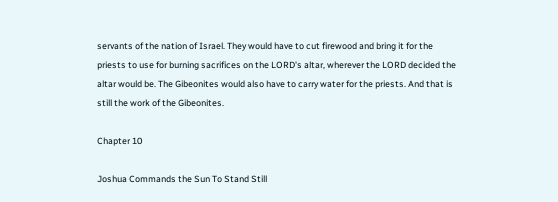servants of the nation of Israel. They would have to cut firewood and bring it for the priests to use for burning sacrifices on the LORD's altar, wherever the LORD decided the altar would be. The Gibeonites would also have to carry water for the priests. And that is still the work of the Gibeonites.

Chapter 10

Joshua Commands the Sun To Stand Still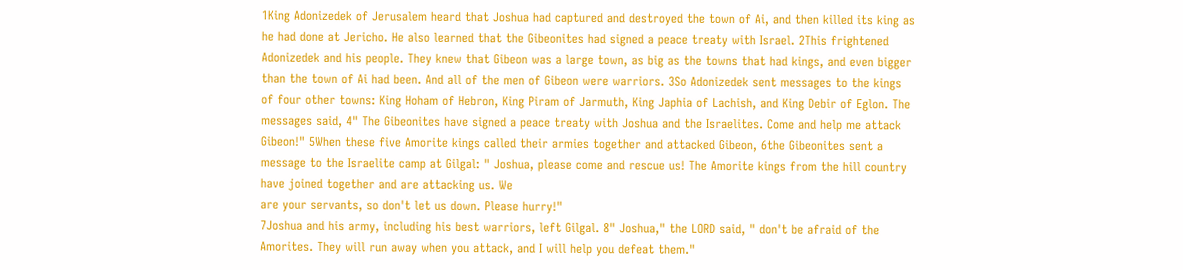1King Adonizedek of Jerusalem heard that Joshua had captured and destroyed the town of Ai, and then killed its king as he had done at Jericho. He also learned that the Gibeonites had signed a peace treaty with Israel. 2This frightened Adonizedek and his people. They knew that Gibeon was a large town, as big as the towns that had kings, and even bigger than the town of Ai had been. And all of the men of Gibeon were warriors. 3So Adonizedek sent messages to the kings of four other towns: King Hoham of Hebron, King Piram of Jarmuth, King Japhia of Lachish, and King Debir of Eglon. The messages said, 4" The Gibeonites have signed a peace treaty with Joshua and the Israelites. Come and help me attack Gibeon!" 5When these five Amorite kings called their armies together and attacked Gibeon, 6the Gibeonites sent a message to the Israelite camp at Gilgal: " Joshua, please come and rescue us! The Amorite kings from the hill country have joined together and are attacking us. We
are your servants, so don't let us down. Please hurry!"
7Joshua and his army, including his best warriors, left Gilgal. 8" Joshua," the LORD said, " don't be afraid of the Amorites. They will run away when you attack, and I will help you defeat them."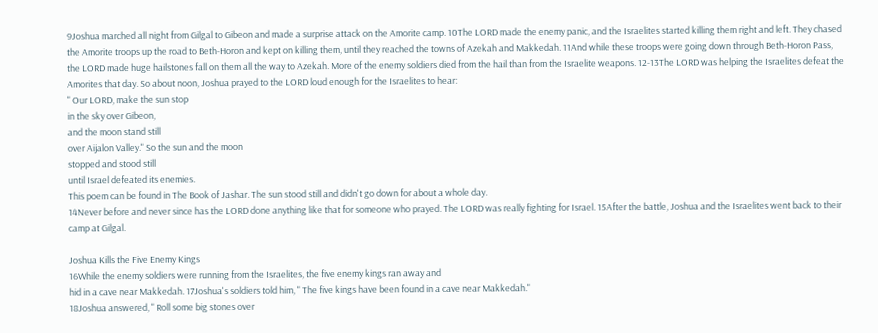9Joshua marched all night from Gilgal to Gibeon and made a surprise attack on the Amorite camp. 10The LORD made the enemy panic, and the Israelites started killing them right and left. They chased the Amorite troops up the road to Beth-Horon and kept on killing them, until they reached the towns of Azekah and Makkedah. 11And while these troops were going down through Beth-Horon Pass, the LORD made huge hailstones fall on them all the way to Azekah. More of the enemy soldiers died from the hail than from the Israelite weapons. 12-13The LORD was helping the Israelites defeat the Amorites that day. So about noon, Joshua prayed to the LORD loud enough for the Israelites to hear:
" Our LORD, make the sun stop
in the sky over Gibeon,
and the moon stand still
over Aijalon Valley." So the sun and the moon
stopped and stood still
until Israel defeated its enemies.
This poem can be found in The Book of Jashar. The sun stood still and didn't go down for about a whole day.
14Never before and never since has the LORD done anything like that for someone who prayed. The LORD was really fighting for Israel. 15After the battle, Joshua and the Israelites went back to their camp at Gilgal.

Joshua Kills the Five Enemy Kings
16While the enemy soldiers were running from the Israelites, the five enemy kings ran away and
hid in a cave near Makkedah. 17Joshua's soldiers told him, " The five kings have been found in a cave near Makkedah."
18Joshua answered, " Roll some big stones over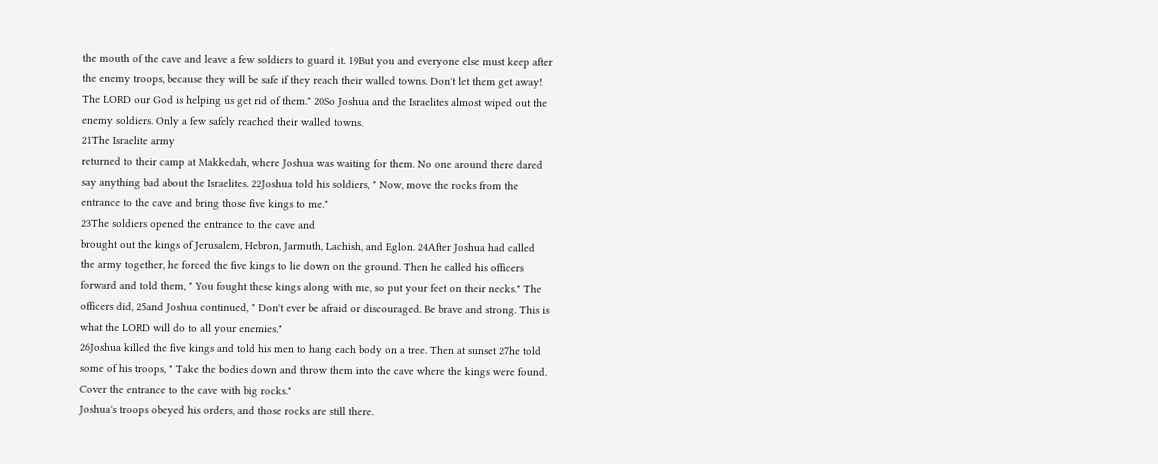the mouth of the cave and leave a few soldiers to guard it. 19But you and everyone else must keep after the enemy troops, because they will be safe if they reach their walled towns. Don't let them get away! The LORD our God is helping us get rid of them." 20So Joshua and the Israelites almost wiped out the enemy soldiers. Only a few safely reached their walled towns.
21The Israelite army
returned to their camp at Makkedah, where Joshua was waiting for them. No one around there dared say anything bad about the Israelites. 22Joshua told his soldiers, " Now, move the rocks from the entrance to the cave and bring those five kings to me."
23The soldiers opened the entrance to the cave and
brought out the kings of Jerusalem, Hebron, Jarmuth, Lachish, and Eglon. 24After Joshua had called the army together, he forced the five kings to lie down on the ground. Then he called his officers forward and told them, " You fought these kings along with me, so put your feet on their necks." The officers did, 25and Joshua continued, " Don't ever be afraid or discouraged. Be brave and strong. This is what the LORD will do to all your enemies."
26Joshua killed the five kings and told his men to hang each body on a tree. Then at sunset 27he told some of his troops, " Take the bodies down and throw them into the cave where the kings were found. Cover the entrance to the cave with big rocks."
Joshua's troops obeyed his orders, and those rocks are still there.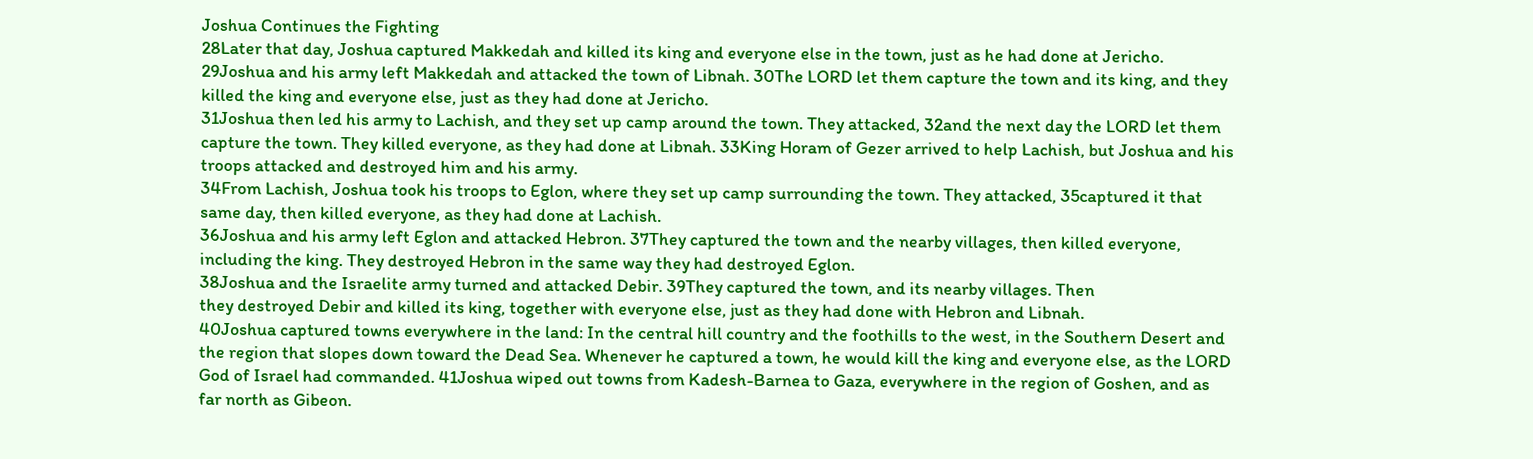Joshua Continues the Fighting
28Later that day, Joshua captured Makkedah and killed its king and everyone else in the town, just as he had done at Jericho.
29Joshua and his army left Makkedah and attacked the town of Libnah. 30The LORD let them capture the town and its king, and they killed the king and everyone else, just as they had done at Jericho.
31Joshua then led his army to Lachish, and they set up camp around the town. They attacked, 32and the next day the LORD let them capture the town. They killed everyone, as they had done at Libnah. 33King Horam of Gezer arrived to help Lachish, but Joshua and his troops attacked and destroyed him and his army.
34From Lachish, Joshua took his troops to Eglon, where they set up camp surrounding the town. They attacked, 35captured it that same day, then killed everyone, as they had done at Lachish.
36Joshua and his army left Eglon and attacked Hebron. 37They captured the town and the nearby villages, then killed everyone, including the king. They destroyed Hebron in the same way they had destroyed Eglon.
38Joshua and the Israelite army turned and attacked Debir. 39They captured the town, and its nearby villages. Then
they destroyed Debir and killed its king, together with everyone else, just as they had done with Hebron and Libnah.
40Joshua captured towns everywhere in the land: In the central hill country and the foothills to the west, in the Southern Desert and the region that slopes down toward the Dead Sea. Whenever he captured a town, he would kill the king and everyone else, as the LORD God of Israel had commanded. 41Joshua wiped out towns from Kadesh-Barnea to Gaza, everywhere in the region of Goshen, and as far north as Gibeon.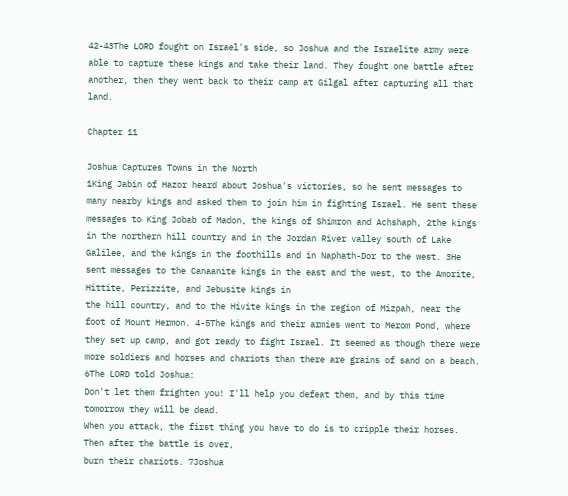42-43The LORD fought on Israel's side, so Joshua and the Israelite army were able to capture these kings and take their land. They fought one battle after another, then they went back to their camp at Gilgal after capturing all that land.

Chapter 11

Joshua Captures Towns in the North
1King Jabin of Hazor heard about Joshua's victories, so he sent messages to many nearby kings and asked them to join him in fighting Israel. He sent these messages to King Jobab of Madon, the kings of Shimron and Achshaph, 2the kings in the northern hill country and in the Jordan River valley south of Lake Galilee, and the kings in the foothills and in Naphath-Dor to the west. 3He sent messages to the Canaanite kings in the east and the west, to the Amorite, Hittite, Perizzite, and Jebusite kings in
the hill country, and to the Hivite kings in the region of Mizpah, near the foot of Mount Hermon. 4-5The kings and their armies went to Merom Pond, where they set up camp, and got ready to fight Israel. It seemed as though there were more soldiers and horses and chariots than there are grains of sand on a beach. 6The LORD told Joshua:
Don't let them frighten you! I'll help you defeat them, and by this time tomorrow they will be dead.
When you attack, the first thing you have to do is to cripple their horses. Then after the battle is over,
burn their chariots. 7Joshua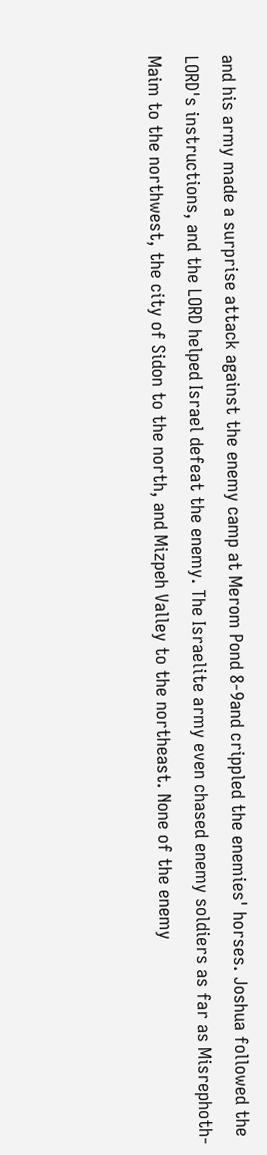and his army made a surprise attack against the enemy camp at Merom Pond 8-9and crippled the enemies' horses. Joshua followed the LORD's instructions, and the LORD helped Israel defeat the enemy. The Israelite army even chased enemy soldiers as far as Misrephoth-Maim to the northwest, the city of Sidon to the north, and Mizpeh Valley to the northeast. None of the enemy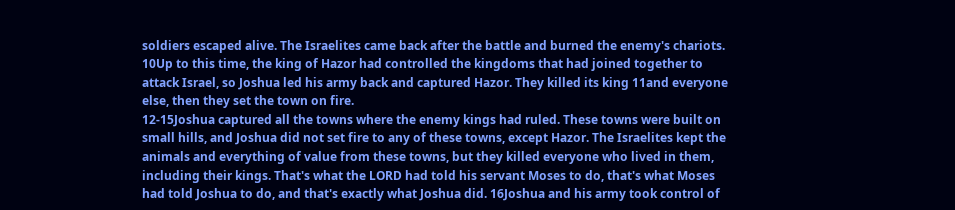soldiers escaped alive. The Israelites came back after the battle and burned the enemy's chariots. 10Up to this time, the king of Hazor had controlled the kingdoms that had joined together to attack Israel, so Joshua led his army back and captured Hazor. They killed its king 11and everyone else, then they set the town on fire.
12-15Joshua captured all the towns where the enemy kings had ruled. These towns were built on small hills, and Joshua did not set fire to any of these towns, except Hazor. The Israelites kept the animals and everything of value from these towns, but they killed everyone who lived in them, including their kings. That's what the LORD had told his servant Moses to do, that's what Moses had told Joshua to do, and that's exactly what Joshua did. 16Joshua and his army took control of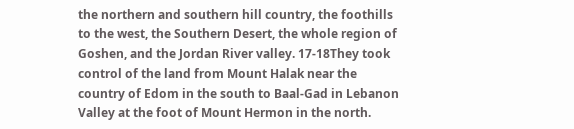the northern and southern hill country, the foothills to the west, the Southern Desert, the whole region of Goshen, and the Jordan River valley. 17-18They took control of the land from Mount Halak near the country of Edom in the south to Baal-Gad in Lebanon Valley at the foot of Mount Hermon in the north.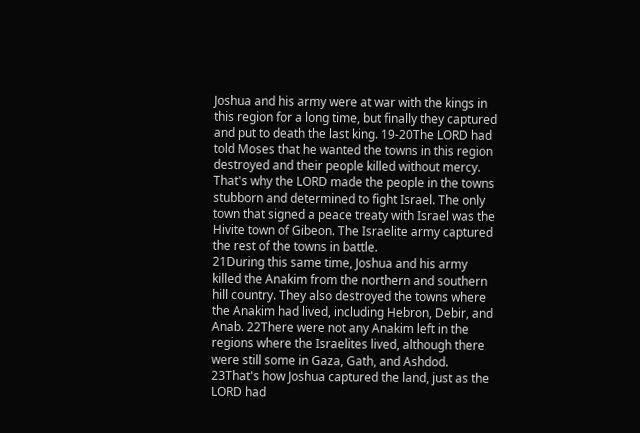Joshua and his army were at war with the kings in this region for a long time, but finally they captured and put to death the last king. 19-20The LORD had told Moses that he wanted the towns in this region destroyed and their people killed without mercy. That's why the LORD made the people in the towns stubborn and determined to fight Israel. The only town that signed a peace treaty with Israel was the Hivite town of Gibeon. The Israelite army captured the rest of the towns in battle.
21During this same time, Joshua and his army killed the Anakim from the northern and southern hill country. They also destroyed the towns where the Anakim had lived, including Hebron, Debir, and Anab. 22There were not any Anakim left in the regions where the Israelites lived, although there were still some in Gaza, Gath, and Ashdod. 23That's how Joshua captured the land, just as the LORD had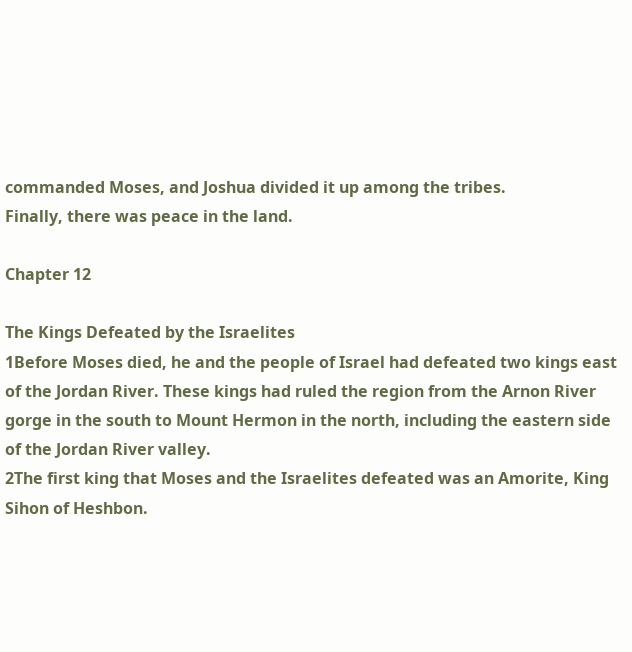commanded Moses, and Joshua divided it up among the tribes.
Finally, there was peace in the land.

Chapter 12

The Kings Defeated by the Israelites
1Before Moses died, he and the people of Israel had defeated two kings east of the Jordan River. These kings had ruled the region from the Arnon River gorge in the south to Mount Hermon in the north, including the eastern side of the Jordan River valley.
2The first king that Moses and the Israelites defeated was an Amorite, King Sihon of Heshbon.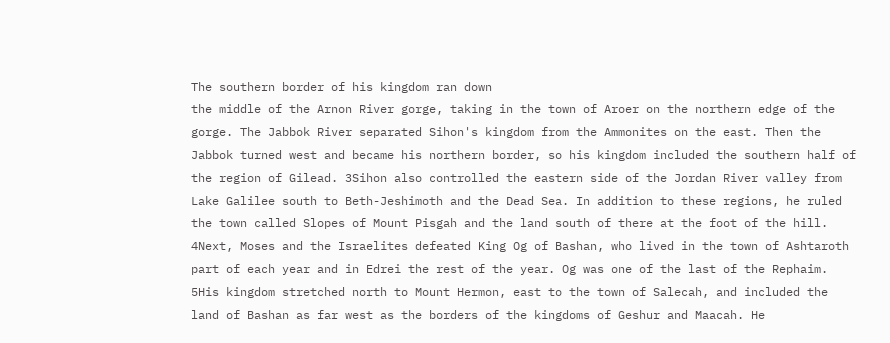The southern border of his kingdom ran down
the middle of the Arnon River gorge, taking in the town of Aroer on the northern edge of the gorge. The Jabbok River separated Sihon's kingdom from the Ammonites on the east. Then the Jabbok turned west and became his northern border, so his kingdom included the southern half of the region of Gilead. 3Sihon also controlled the eastern side of the Jordan River valley from Lake Galilee south to Beth-Jeshimoth and the Dead Sea. In addition to these regions, he ruled the town called Slopes of Mount Pisgah and the land south of there at the foot of the hill. 4Next, Moses and the Israelites defeated King Og of Bashan, who lived in the town of Ashtaroth part of each year and in Edrei the rest of the year. Og was one of the last of the Rephaim. 5His kingdom stretched north to Mount Hermon, east to the town of Salecah, and included the land of Bashan as far west as the borders of the kingdoms of Geshur and Maacah. He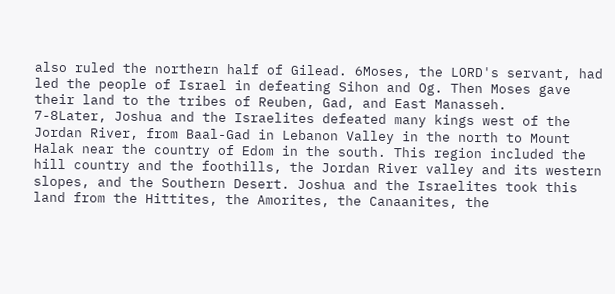also ruled the northern half of Gilead. 6Moses, the LORD's servant, had led the people of Israel in defeating Sihon and Og. Then Moses gave their land to the tribes of Reuben, Gad, and East Manasseh.
7-8Later, Joshua and the Israelites defeated many kings west of the Jordan River, from Baal-Gad in Lebanon Valley in the north to Mount Halak near the country of Edom in the south. This region included the hill country and the foothills, the Jordan River valley and its western slopes, and the Southern Desert. Joshua and the Israelites took this land from the Hittites, the Amorites, the Canaanites, the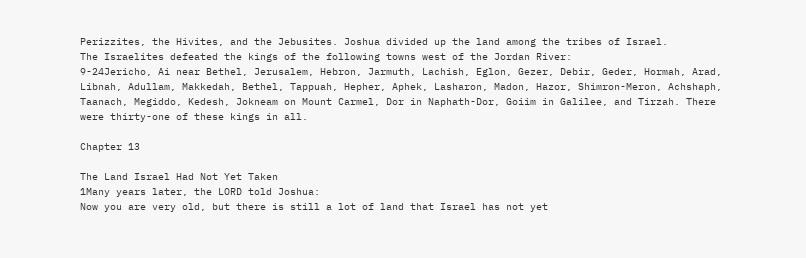Perizzites, the Hivites, and the Jebusites. Joshua divided up the land among the tribes of Israel.
The Israelites defeated the kings of the following towns west of the Jordan River:
9-24Jericho, Ai near Bethel, Jerusalem, Hebron, Jarmuth, Lachish, Eglon, Gezer, Debir, Geder, Hormah, Arad, Libnah, Adullam, Makkedah, Bethel, Tappuah, Hepher, Aphek, Lasharon, Madon, Hazor, Shimron-Meron, Achshaph, Taanach, Megiddo, Kedesh, Jokneam on Mount Carmel, Dor in Naphath-Dor, Goiim in Galilee, and Tirzah. There were thirty-one of these kings in all.

Chapter 13

The Land Israel Had Not Yet Taken
1Many years later, the LORD told Joshua:
Now you are very old, but there is still a lot of land that Israel has not yet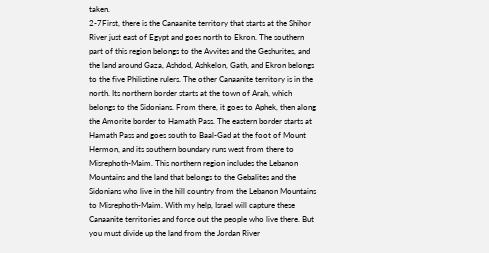taken.
2-7First, there is the Canaanite territory that starts at the Shihor River just east of Egypt and goes north to Ekron. The southern part of this region belongs to the Avvites and the Geshurites, and the land around Gaza, Ashdod, Ashkelon, Gath, and Ekron belongs to the five Philistine rulers. The other Canaanite territory is in the north. Its northern border starts at the town of Arah, which belongs to the Sidonians. From there, it goes to Aphek, then along the Amorite border to Hamath Pass. The eastern border starts at Hamath Pass and goes south to Baal-Gad at the foot of Mount
Hermon, and its southern boundary runs west from there to Misrephoth-Maim. This northern region includes the Lebanon Mountains and the land that belongs to the Gebalites and the Sidonians who live in the hill country from the Lebanon Mountains to Misrephoth-Maim. With my help, Israel will capture these Canaanite territories and force out the people who live there. But you must divide up the land from the Jordan River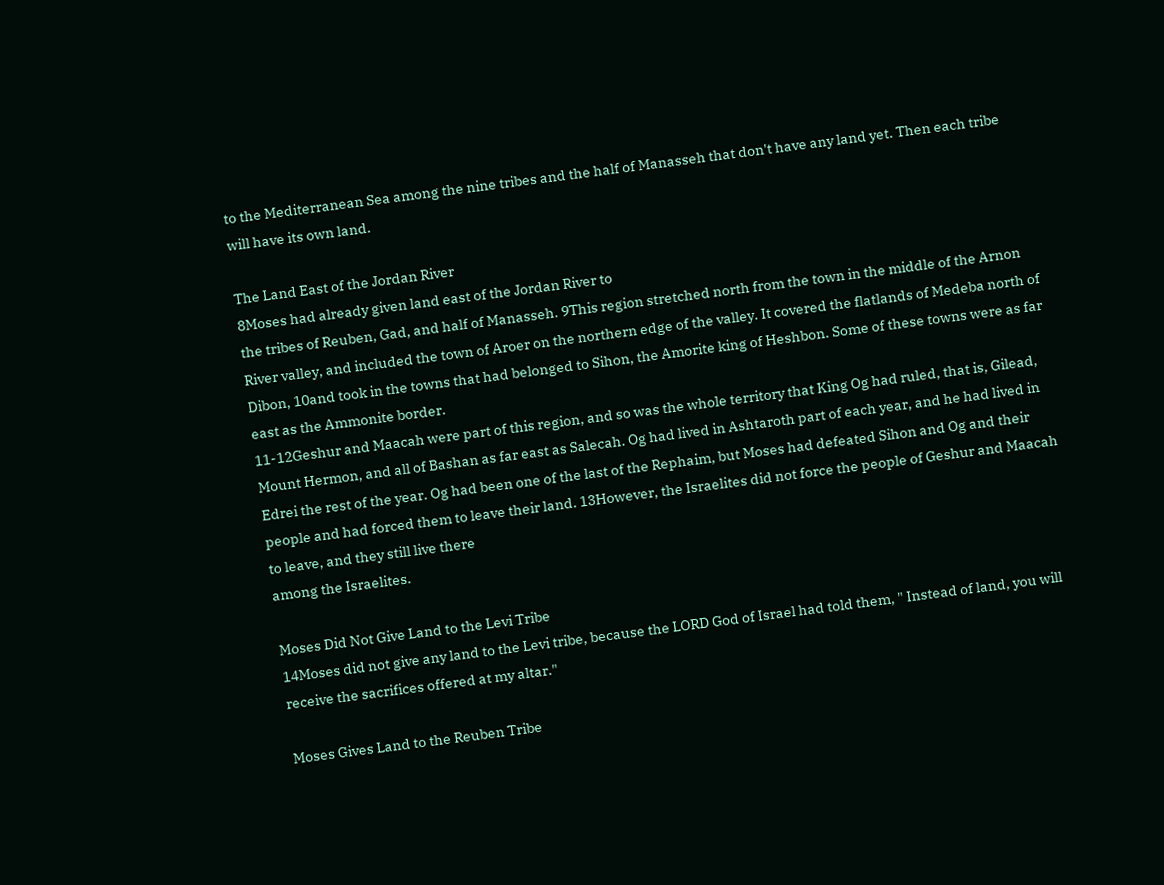to the Mediterranean Sea among the nine tribes and the half of Manasseh that don't have any land yet. Then each tribe will have its own land.

The Land East of the Jordan River
8Moses had already given land east of the Jordan River to
the tribes of Reuben, Gad, and half of Manasseh. 9This region stretched north from the town in the middle of the Arnon River valley, and included the town of Aroer on the northern edge of the valley. It covered the flatlands of Medeba north of Dibon, 10and took in the towns that had belonged to Sihon, the Amorite king of Heshbon. Some of these towns were as far east as the Ammonite border.
11-12Geshur and Maacah were part of this region, and so was the whole territory that King Og had ruled, that is, Gilead, Mount Hermon, and all of Bashan as far east as Salecah. Og had lived in Ashtaroth part of each year, and he had lived in Edrei the rest of the year. Og had been one of the last of the Rephaim, but Moses had defeated Sihon and Og and their people and had forced them to leave their land. 13However, the Israelites did not force the people of Geshur and Maacah to leave, and they still live there
among the Israelites.

Moses Did Not Give Land to the Levi Tribe
14Moses did not give any land to the Levi tribe, because the LORD God of Israel had told them, " Instead of land, you will receive the sacrifices offered at my altar."

Moses Gives Land to the Reuben Tribe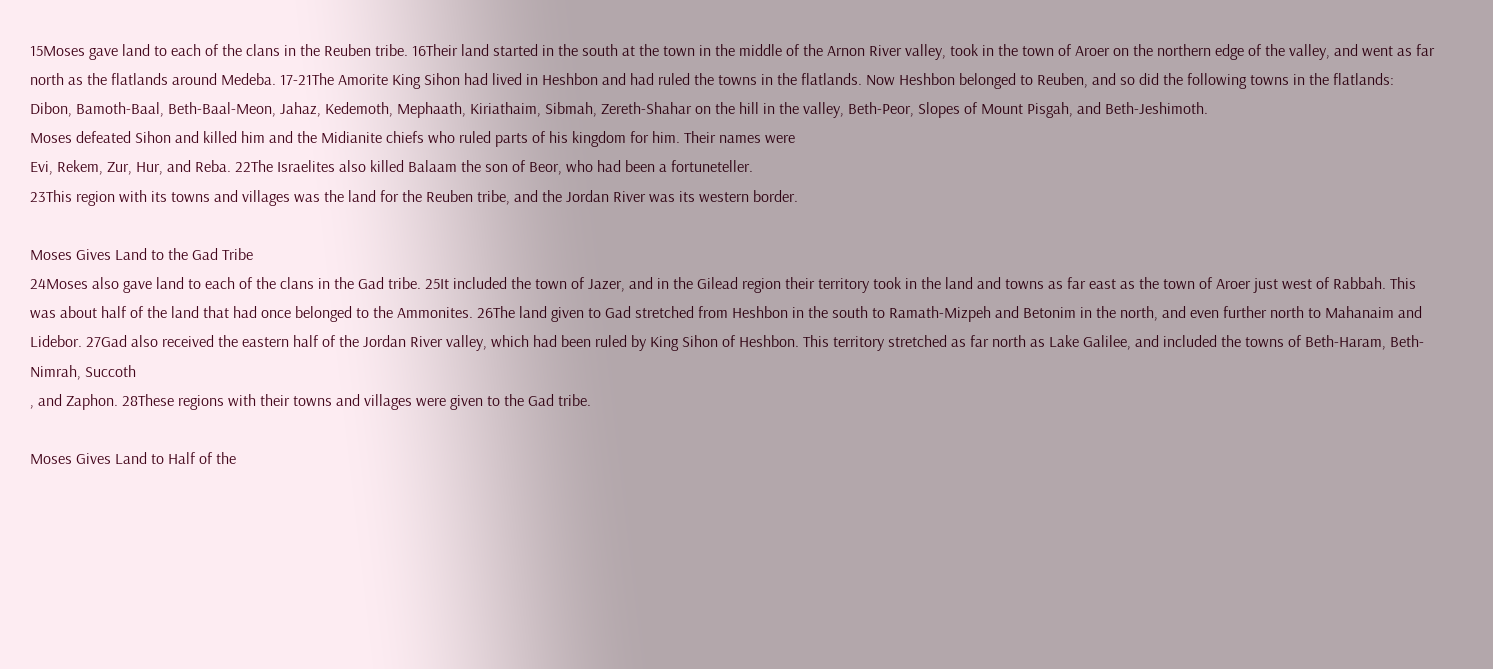15Moses gave land to each of the clans in the Reuben tribe. 16Their land started in the south at the town in the middle of the Arnon River valley, took in the town of Aroer on the northern edge of the valley, and went as far north as the flatlands around Medeba. 17-21The Amorite King Sihon had lived in Heshbon and had ruled the towns in the flatlands. Now Heshbon belonged to Reuben, and so did the following towns in the flatlands: Dibon, Bamoth-Baal, Beth-Baal-Meon, Jahaz, Kedemoth, Mephaath, Kiriathaim, Sibmah, Zereth-Shahar on the hill in the valley, Beth-Peor, Slopes of Mount Pisgah, and Beth-Jeshimoth.
Moses defeated Sihon and killed him and the Midianite chiefs who ruled parts of his kingdom for him. Their names were
Evi, Rekem, Zur, Hur, and Reba. 22The Israelites also killed Balaam the son of Beor, who had been a fortuneteller.
23This region with its towns and villages was the land for the Reuben tribe, and the Jordan River was its western border.

Moses Gives Land to the Gad Tribe
24Moses also gave land to each of the clans in the Gad tribe. 25It included the town of Jazer, and in the Gilead region their territory took in the land and towns as far east as the town of Aroer just west of Rabbah. This was about half of the land that had once belonged to the Ammonites. 26The land given to Gad stretched from Heshbon in the south to Ramath-Mizpeh and Betonim in the north, and even further north to Mahanaim and Lidebor. 27Gad also received the eastern half of the Jordan River valley, which had been ruled by King Sihon of Heshbon. This territory stretched as far north as Lake Galilee, and included the towns of Beth-Haram, Beth-Nimrah, Succoth
, and Zaphon. 28These regions with their towns and villages were given to the Gad tribe.

Moses Gives Land to Half of the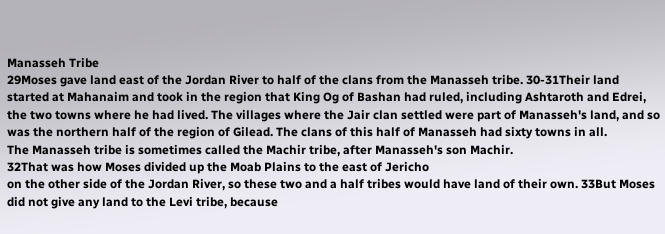Manasseh Tribe
29Moses gave land east of the Jordan River to half of the clans from the Manasseh tribe. 30-31Their land started at Mahanaim and took in the region that King Og of Bashan had ruled, including Ashtaroth and Edrei, the two towns where he had lived. The villages where the Jair clan settled were part of Manasseh's land, and so was the northern half of the region of Gilead. The clans of this half of Manasseh had sixty towns in all.
The Manasseh tribe is sometimes called the Machir tribe, after Manasseh's son Machir.
32That was how Moses divided up the Moab Plains to the east of Jericho
on the other side of the Jordan River, so these two and a half tribes would have land of their own. 33But Moses did not give any land to the Levi tribe, because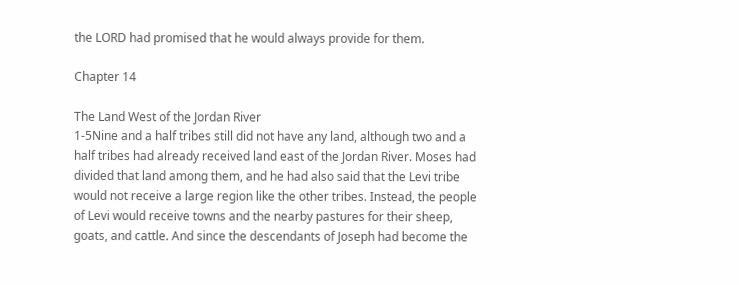the LORD had promised that he would always provide for them.

Chapter 14

The Land West of the Jordan River
1-5Nine and a half tribes still did not have any land, although two and a half tribes had already received land east of the Jordan River. Moses had divided that land among them, and he had also said that the Levi tribe would not receive a large region like the other tribes. Instead, the people of Levi would receive towns and the nearby pastures for their sheep, goats, and cattle. And since the descendants of Joseph had become the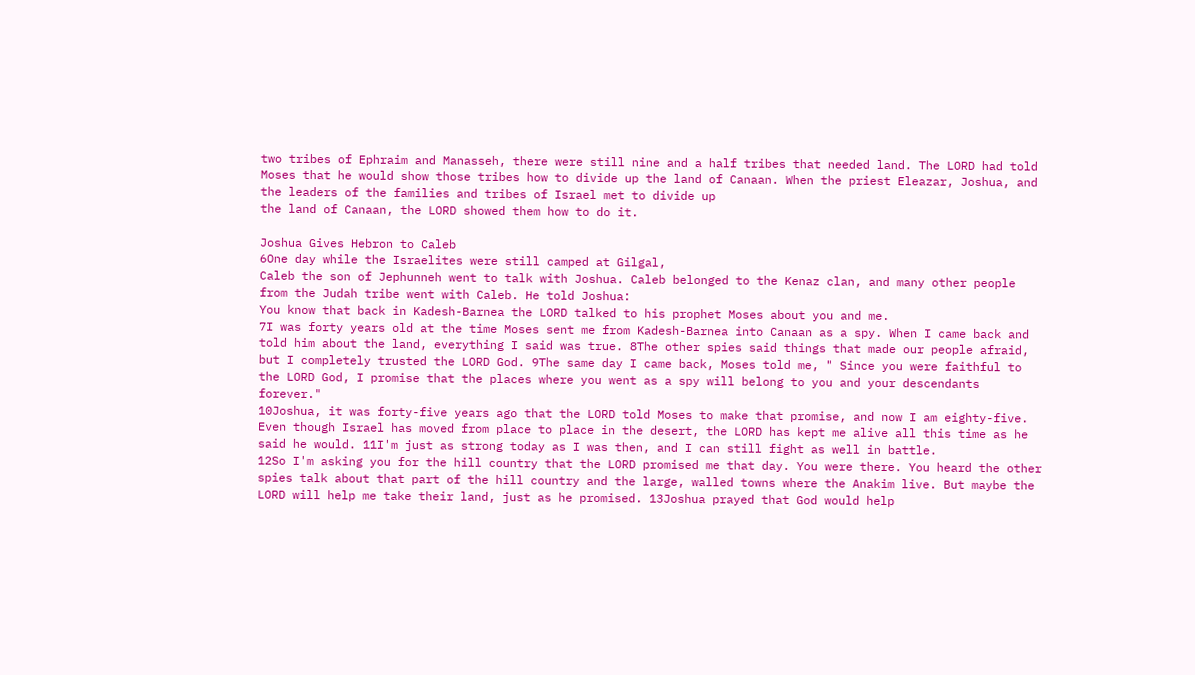two tribes of Ephraim and Manasseh, there were still nine and a half tribes that needed land. The LORD had told Moses that he would show those tribes how to divide up the land of Canaan. When the priest Eleazar, Joshua, and the leaders of the families and tribes of Israel met to divide up
the land of Canaan, the LORD showed them how to do it.

Joshua Gives Hebron to Caleb
6One day while the Israelites were still camped at Gilgal,
Caleb the son of Jephunneh went to talk with Joshua. Caleb belonged to the Kenaz clan, and many other people from the Judah tribe went with Caleb. He told Joshua:
You know that back in Kadesh-Barnea the LORD talked to his prophet Moses about you and me.
7I was forty years old at the time Moses sent me from Kadesh-Barnea into Canaan as a spy. When I came back and told him about the land, everything I said was true. 8The other spies said things that made our people afraid, but I completely trusted the LORD God. 9The same day I came back, Moses told me, " Since you were faithful to the LORD God, I promise that the places where you went as a spy will belong to you and your descendants forever."
10Joshua, it was forty-five years ago that the LORD told Moses to make that promise, and now I am eighty-five. Even though Israel has moved from place to place in the desert, the LORD has kept me alive all this time as he said he would. 11I'm just as strong today as I was then, and I can still fight as well in battle.
12So I'm asking you for the hill country that the LORD promised me that day. You were there. You heard the other spies talk about that part of the hill country and the large, walled towns where the Anakim live. But maybe the LORD will help me take their land, just as he promised. 13Joshua prayed that God would help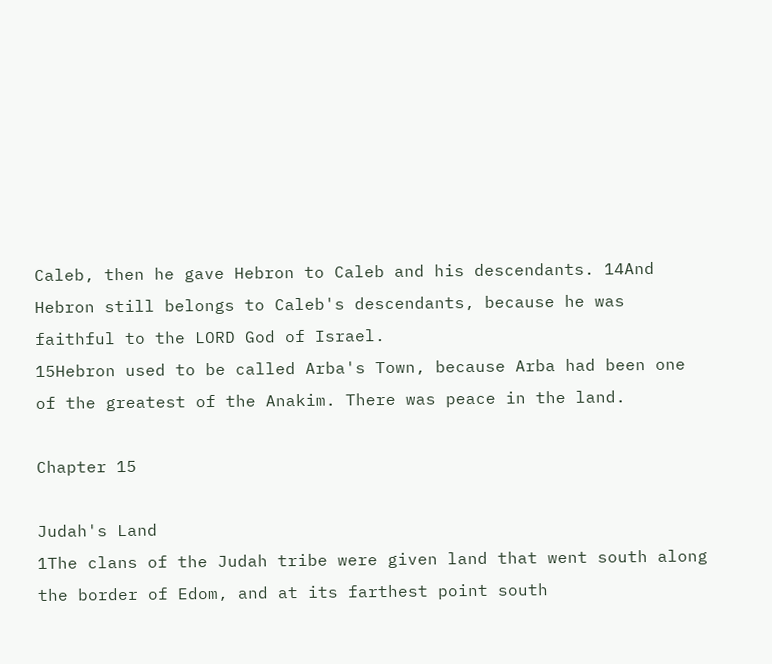Caleb, then he gave Hebron to Caleb and his descendants. 14And Hebron still belongs to Caleb's descendants, because he was faithful to the LORD God of Israel.
15Hebron used to be called Arba's Town, because Arba had been one of the greatest of the Anakim. There was peace in the land.

Chapter 15

Judah's Land
1The clans of the Judah tribe were given land that went south along the border of Edom, and at its farthest point south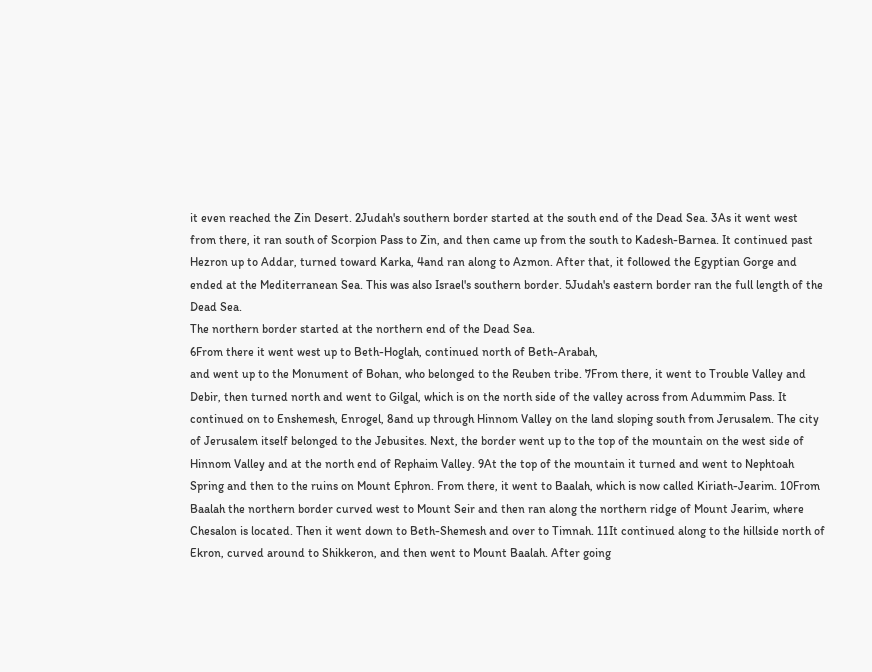it even reached the Zin Desert. 2Judah's southern border started at the south end of the Dead Sea. 3As it went west from there, it ran south of Scorpion Pass to Zin, and then came up from the south to Kadesh-Barnea. It continued past Hezron up to Addar, turned toward Karka, 4and ran along to Azmon. After that, it followed the Egyptian Gorge and ended at the Mediterranean Sea. This was also Israel's southern border. 5Judah's eastern border ran the full length of the Dead Sea.
The northern border started at the northern end of the Dead Sea.
6From there it went west up to Beth-Hoglah, continued north of Beth-Arabah,
and went up to the Monument of Bohan, who belonged to the Reuben tribe. 7From there, it went to Trouble Valley and Debir, then turned north and went to Gilgal, which is on the north side of the valley across from Adummim Pass. It continued on to Enshemesh, Enrogel, 8and up through Hinnom Valley on the land sloping south from Jerusalem. The city of Jerusalem itself belonged to the Jebusites. Next, the border went up to the top of the mountain on the west side of Hinnom Valley and at the north end of Rephaim Valley. 9At the top of the mountain it turned and went to Nephtoah Spring and then to the ruins on Mount Ephron. From there, it went to Baalah, which is now called Kiriath-Jearim. 10From Baalah the northern border curved west to Mount Seir and then ran along the northern ridge of Mount Jearim, where Chesalon is located. Then it went down to Beth-Shemesh and over to Timnah. 11It continued along to the hillside north of Ekron, curved around to Shikkeron, and then went to Mount Baalah. After going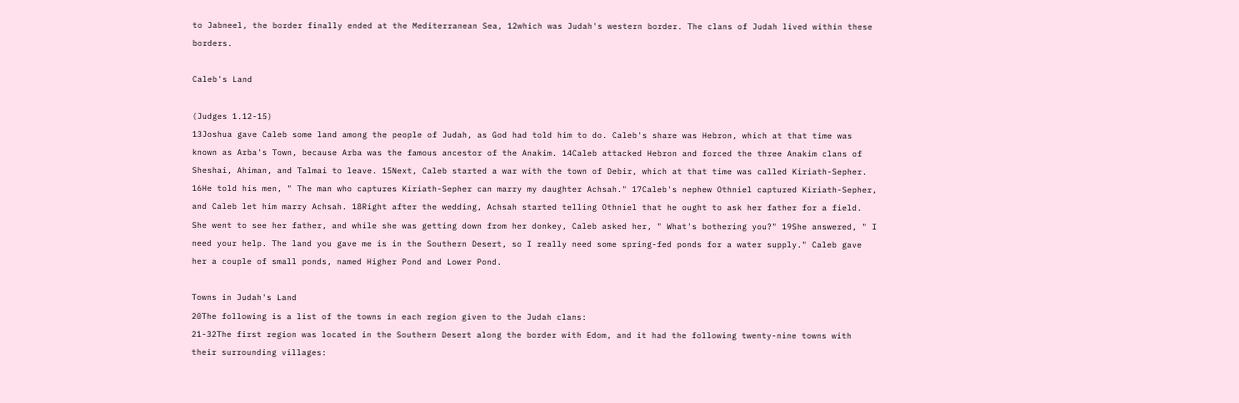to Jabneel, the border finally ended at the Mediterranean Sea, 12which was Judah's western border. The clans of Judah lived within these borders.

Caleb's Land

(Judges 1.12-15)
13Joshua gave Caleb some land among the people of Judah, as God had told him to do. Caleb's share was Hebron, which at that time was known as Arba's Town, because Arba was the famous ancestor of the Anakim. 14Caleb attacked Hebron and forced the three Anakim clans of Sheshai, Ahiman, and Talmai to leave. 15Next, Caleb started a war with the town of Debir, which at that time was called Kiriath-Sepher. 16He told his men, " The man who captures Kiriath-Sepher can marry my daughter Achsah." 17Caleb's nephew Othniel captured Kiriath-Sepher, and Caleb let him marry Achsah. 18Right after the wedding, Achsah started telling Othniel that he ought to ask her father for a field. She went to see her father, and while she was getting down from her donkey, Caleb asked her, " What's bothering you?" 19She answered, " I need your help. The land you gave me is in the Southern Desert, so I really need some spring-fed ponds for a water supply." Caleb gave her a couple of small ponds, named Higher Pond and Lower Pond.

Towns in Judah's Land
20The following is a list of the towns in each region given to the Judah clans:
21-32The first region was located in the Southern Desert along the border with Edom, and it had the following twenty-nine towns with their surrounding villages: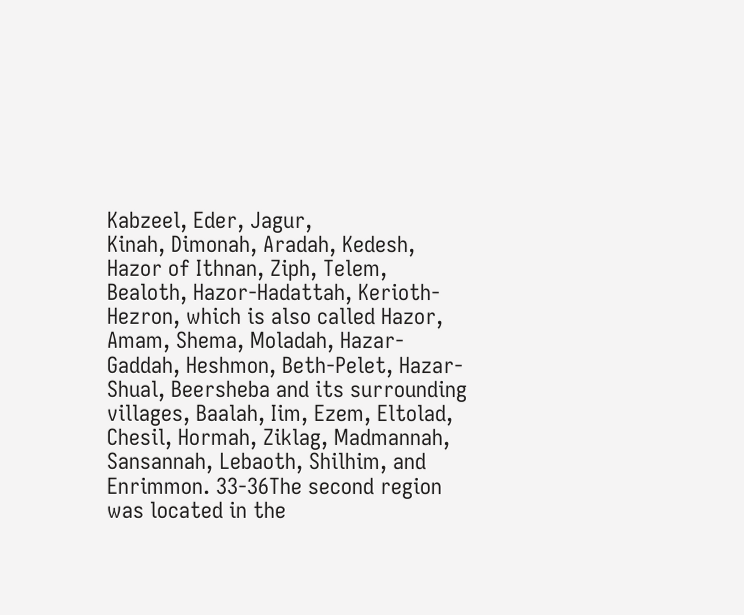Kabzeel, Eder, Jagur,
Kinah, Dimonah, Aradah, Kedesh, Hazor of Ithnan, Ziph, Telem, Bealoth, Hazor-Hadattah, Kerioth-Hezron, which is also called Hazor, Amam, Shema, Moladah, Hazar-Gaddah, Heshmon, Beth-Pelet, Hazar-Shual, Beersheba and its surrounding villages, Baalah, Iim, Ezem, Eltolad, Chesil, Hormah, Ziklag, Madmannah, Sansannah, Lebaoth, Shilhim, and Enrimmon. 33-36The second region was located in the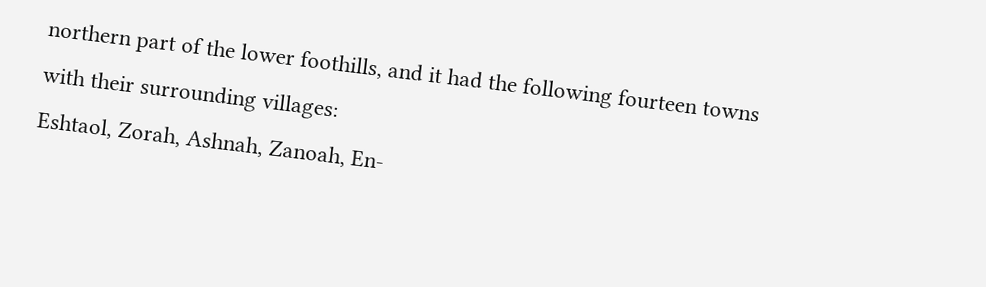northern part of the lower foothills, and it had the following fourteen towns with their surrounding villages:
Eshtaol, Zorah, Ashnah, Zanoah, En-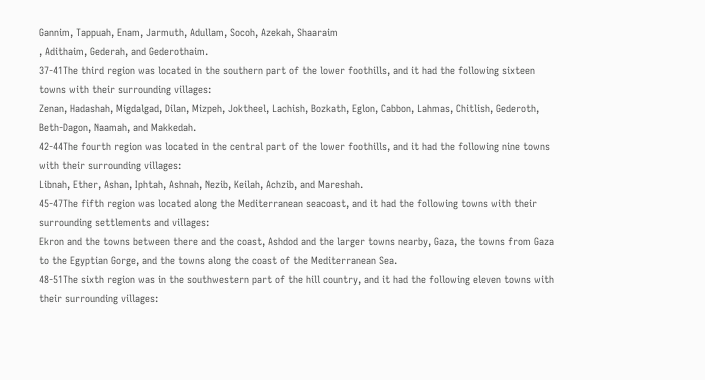Gannim, Tappuah, Enam, Jarmuth, Adullam, Socoh, Azekah, Shaaraim
, Adithaim, Gederah, and Gederothaim.
37-41The third region was located in the southern part of the lower foothills, and it had the following sixteen towns with their surrounding villages:
Zenan, Hadashah, Migdalgad, Dilan, Mizpeh, Joktheel, Lachish, Bozkath, Eglon, Cabbon, Lahmas, Chitlish, Gederoth, Beth-Dagon, Naamah, and Makkedah.
42-44The fourth region was located in the central part of the lower foothills, and it had the following nine towns with their surrounding villages:
Libnah, Ether, Ashan, Iphtah, Ashnah, Nezib, Keilah, Achzib, and Mareshah.
45-47The fifth region was located along the Mediterranean seacoast, and it had the following towns with their surrounding settlements and villages:
Ekron and the towns between there and the coast, Ashdod and the larger towns nearby, Gaza, the towns from Gaza to the Egyptian Gorge, and the towns along the coast of the Mediterranean Sea.
48-51The sixth region was in the southwestern part of the hill country, and it had the following eleven towns with their surrounding villages: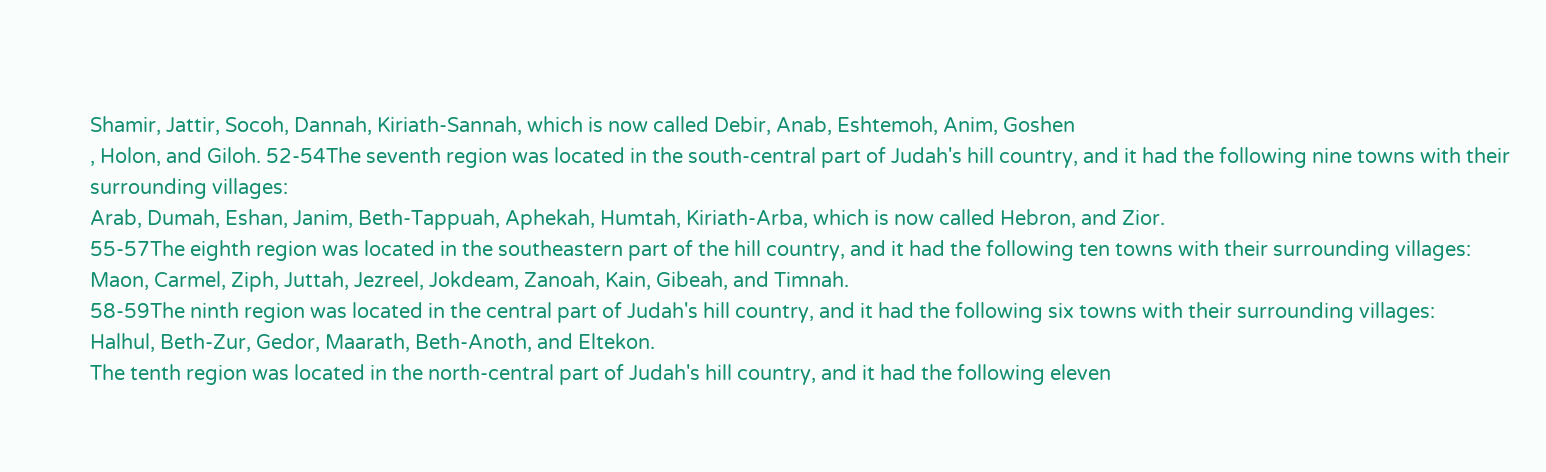Shamir, Jattir, Socoh, Dannah, Kiriath-Sannah, which is now called Debir, Anab, Eshtemoh, Anim, Goshen
, Holon, and Giloh. 52-54The seventh region was located in the south-central part of Judah's hill country, and it had the following nine towns with their surrounding villages:
Arab, Dumah, Eshan, Janim, Beth-Tappuah, Aphekah, Humtah, Kiriath-Arba, which is now called Hebron, and Zior.
55-57The eighth region was located in the southeastern part of the hill country, and it had the following ten towns with their surrounding villages:
Maon, Carmel, Ziph, Juttah, Jezreel, Jokdeam, Zanoah, Kain, Gibeah, and Timnah.
58-59The ninth region was located in the central part of Judah's hill country, and it had the following six towns with their surrounding villages:
Halhul, Beth-Zur, Gedor, Maarath, Beth-Anoth, and Eltekon.
The tenth region was located in the north-central part of Judah's hill country, and it had the following eleven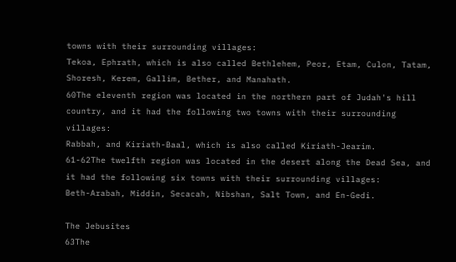towns with their surrounding villages:
Tekoa, Ephrath, which is also called Bethlehem, Peor, Etam, Culon, Tatam, Shoresh, Kerem, Gallim, Bether, and Manahath.
60The eleventh region was located in the northern part of Judah's hill country, and it had the following two towns with their surrounding villages:
Rabbah, and Kiriath-Baal, which is also called Kiriath-Jearim.
61-62The twelfth region was located in the desert along the Dead Sea, and it had the following six towns with their surrounding villages:
Beth-Arabah, Middin, Secacah, Nibshan, Salt Town, and En-Gedi.

The Jebusites
63The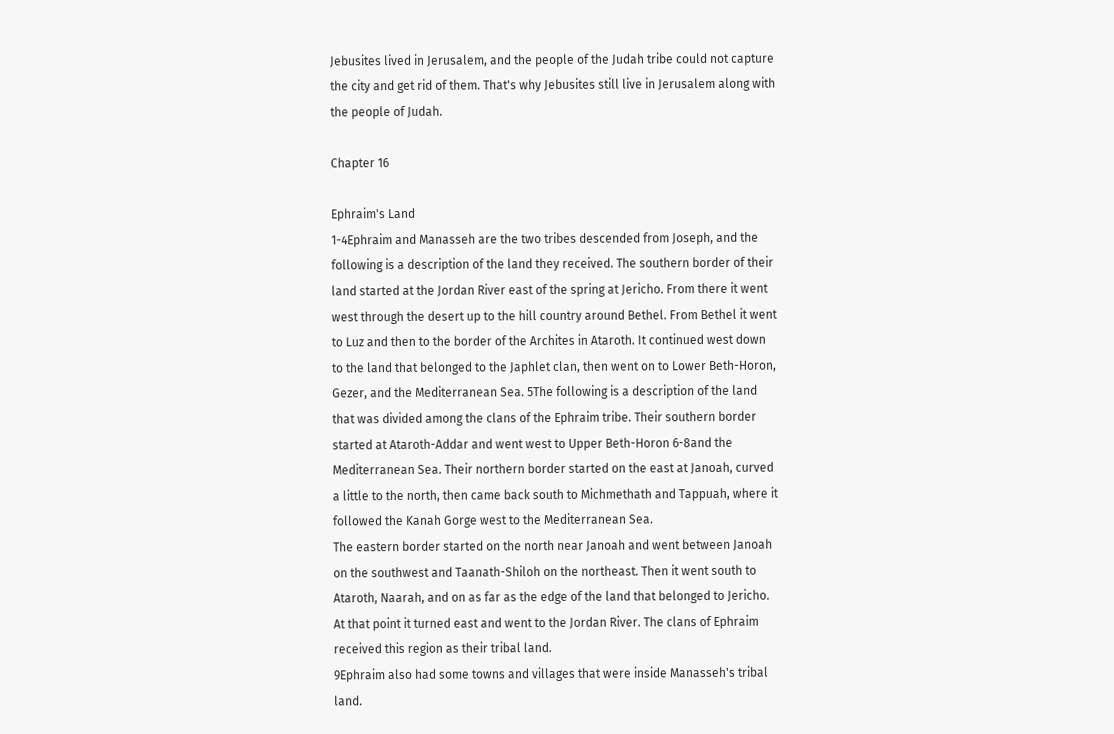Jebusites lived in Jerusalem, and the people of the Judah tribe could not capture the city and get rid of them. That's why Jebusites still live in Jerusalem along with the people of Judah.

Chapter 16

Ephraim's Land
1-4Ephraim and Manasseh are the two tribes descended from Joseph, and the following is a description of the land they received. The southern border of their land started at the Jordan River east of the spring at Jericho. From there it went west through the desert up to the hill country around Bethel. From Bethel it went to Luz and then to the border of the Archites in Ataroth. It continued west down to the land that belonged to the Japhlet clan, then went on to Lower Beth-Horon, Gezer, and the Mediterranean Sea. 5The following is a description of the land that was divided among the clans of the Ephraim tribe. Their southern border started at Ataroth-Addar and went west to Upper Beth-Horon 6-8and the Mediterranean Sea. Their northern border started on the east at Janoah, curved a little to the north, then came back south to Michmethath and Tappuah, where it followed the Kanah Gorge west to the Mediterranean Sea.
The eastern border started on the north near Janoah and went between Janoah on the southwest and Taanath-Shiloh on the northeast. Then it went south to Ataroth, Naarah, and on as far as the edge of the land that belonged to Jericho. At that point it turned east and went to the Jordan River. The clans of Ephraim received this region as their tribal land.
9Ephraim also had some towns and villages that were inside Manasseh's tribal land.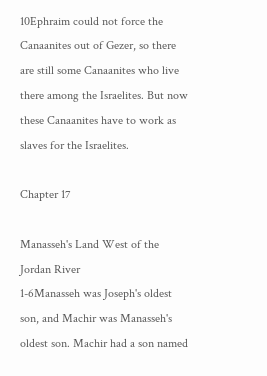10Ephraim could not force the Canaanites out of Gezer, so there are still some Canaanites who live there among the Israelites. But now these Canaanites have to work as slaves for the Israelites.

Chapter 17

Manasseh's Land West of the Jordan River
1-6Manasseh was Joseph's oldest son, and Machir was Manasseh's oldest son. Machir had a son named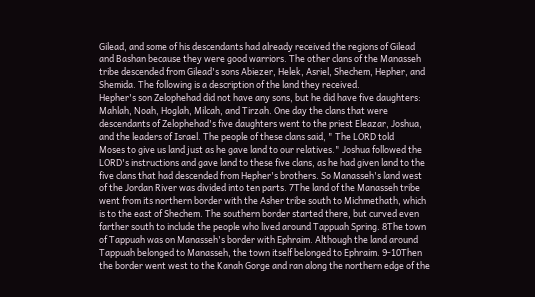Gilead, and some of his descendants had already received the regions of Gilead and Bashan because they were good warriors. The other clans of the Manasseh tribe descended from Gilead's sons Abiezer, Helek, Asriel, Shechem, Hepher, and Shemida. The following is a description of the land they received.
Hepher's son Zelophehad did not have any sons, but he did have five daughters: Mahlah, Noah, Hoglah, Milcah, and Tirzah. One day the clans that were descendants of Zelophehad's five daughters went to the priest Eleazar, Joshua, and the leaders of Israel. The people of these clans said, " The LORD told
Moses to give us land just as he gave land to our relatives." Joshua followed the LORD's instructions and gave land to these five clans, as he had given land to the five clans that had descended from Hepher's brothers. So Manasseh's land west of the Jordan River was divided into ten parts. 7The land of the Manasseh tribe went from its northern border with the Asher tribe south to Michmethath, which is to the east of Shechem. The southern border started there, but curved even farther south to include the people who lived around Tappuah Spring. 8The town of Tappuah was on Manasseh's border with Ephraim. Although the land around Tappuah belonged to Manasseh, the town itself belonged to Ephraim. 9-10Then the border went west to the Kanah Gorge and ran along the northern edge of the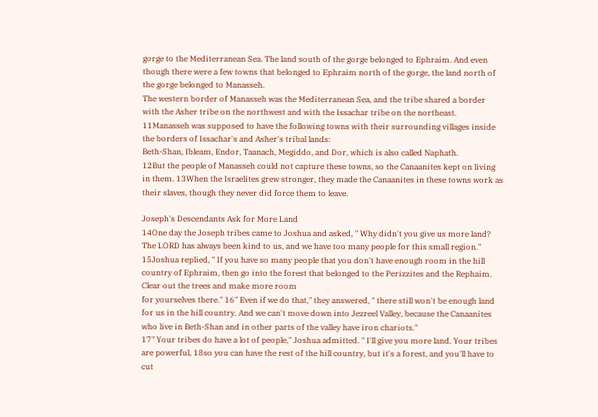gorge to the Mediterranean Sea. The land south of the gorge belonged to Ephraim. And even though there were a few towns that belonged to Ephraim north of the gorge, the land north of the gorge belonged to Manasseh.
The western border of Manasseh was the Mediterranean Sea, and the tribe shared a border with the Asher tribe on the northwest and with the Issachar tribe on the northeast.
11Manasseh was supposed to have the following towns with their surrounding villages inside the borders of Issachar's and Asher's tribal lands:
Beth-Shan, Ibleam, Endor, Taanach, Megiddo, and Dor, which is also called Naphath.
12But the people of Manasseh could not capture these towns, so the Canaanites kept on living in them. 13When the Israelites grew stronger, they made the Canaanites in these towns work as their slaves, though they never did force them to leave.

Joseph's Descendants Ask for More Land
14One day the Joseph tribes came to Joshua and asked, " Why didn't you give us more land? The LORD has always been kind to us, and we have too many people for this small region." 15Joshua replied, " If you have so many people that you don't have enough room in the hill country of Ephraim, then go into the forest that belonged to the Perizzites and the Rephaim. Clear out the trees and make more room
for yourselves there." 16" Even if we do that," they answered, " there still won't be enough land for us in the hill country. And we can't move down into Jezreel Valley, because the Canaanites who live in Beth-Shan and in other parts of the valley have iron chariots."
17" Your tribes do have a lot of people," Joshua admitted. " I'll give you more land. Your tribes are powerful, 18so you can have the rest of the hill country, but it's a forest, and you'll have to cut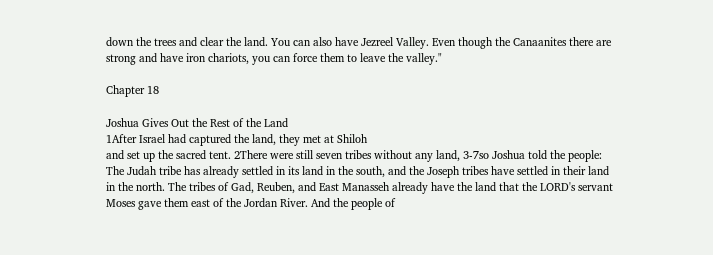down the trees and clear the land. You can also have Jezreel Valley. Even though the Canaanites there are strong and have iron chariots, you can force them to leave the valley."

Chapter 18

Joshua Gives Out the Rest of the Land
1After Israel had captured the land, they met at Shiloh
and set up the sacred tent. 2There were still seven tribes without any land, 3-7so Joshua told the people: The Judah tribe has already settled in its land in the south, and the Joseph tribes have settled in their land in the north. The tribes of Gad, Reuben, and East Manasseh already have the land that the LORD's servant Moses gave them east of the Jordan River. And the people of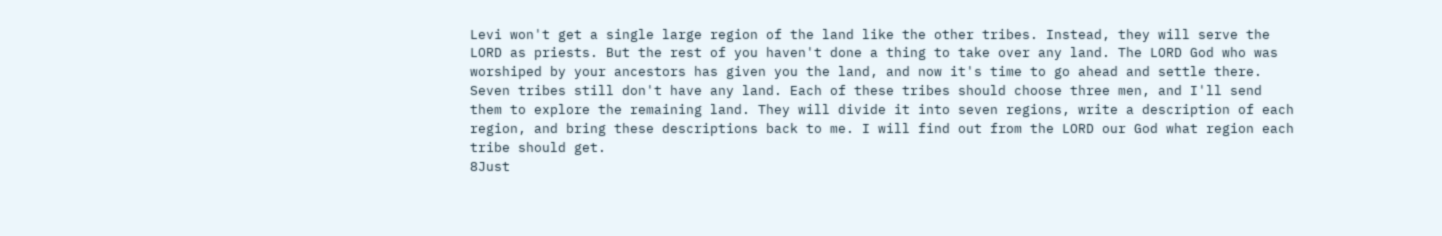Levi won't get a single large region of the land like the other tribes. Instead, they will serve the LORD as priests. But the rest of you haven't done a thing to take over any land. The LORD God who was worshiped by your ancestors has given you the land, and now it's time to go ahead and settle there.
Seven tribes still don't have any land. Each of these tribes should choose three men, and I'll send them to explore the remaining land. They will divide it into seven regions, write a description of each region, and bring these descriptions back to me. I will find out from the LORD our God what region each tribe should get.
8Just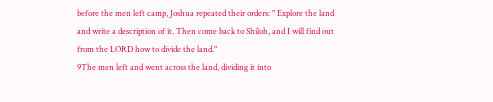before the men left camp, Joshua repeated their orders: " Explore the land and write a description of it. Then come back to Shiloh, and I will find out from the LORD how to divide the land."
9The men left and went across the land, dividing it into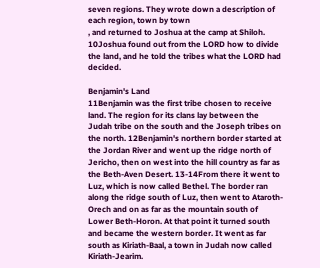seven regions. They wrote down a description of each region, town by town
, and returned to Joshua at the camp at Shiloh. 10Joshua found out from the LORD how to divide the land, and he told the tribes what the LORD had decided.

Benjamin's Land
11Benjamin was the first tribe chosen to receive land. The region for its clans lay between the Judah tribe on the south and the Joseph tribes on the north. 12Benjamin's northern border started at the Jordan River and went up the ridge north of Jericho, then on west into the hill country as far as the Beth-Aven Desert. 13-14From there it went to Luz, which is now called Bethel. The border ran along the ridge south of Luz, then went to Ataroth-Orech and on as far as the mountain south of Lower Beth-Horon. At that point it turned south and became the western border. It went as far south as Kiriath-Baal, a town in Judah now called Kiriath-Jearim.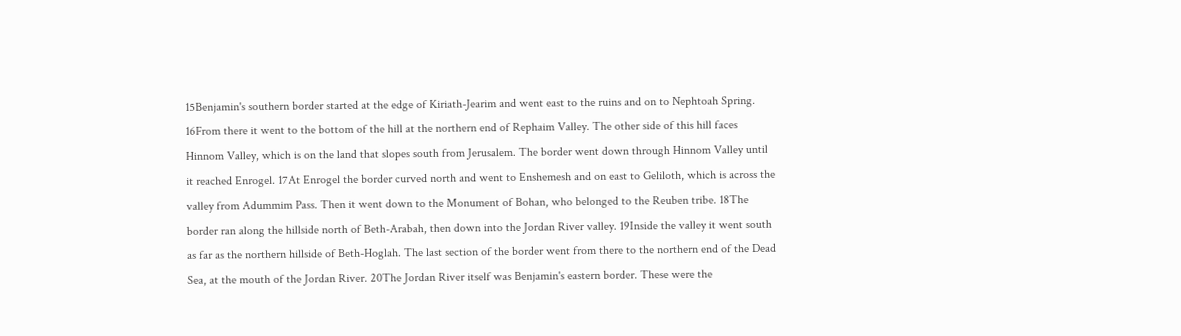15Benjamin's southern border started at the edge of Kiriath-Jearim and went east to the ruins and on to Nephtoah Spring. 16From there it went to the bottom of the hill at the northern end of Rephaim Valley. The other side of this hill faces Hinnom Valley, which is on the land that slopes south from Jerusalem. The border went down through Hinnom Valley until it reached Enrogel. 17At Enrogel the border curved north and went to Enshemesh and on east to Geliloth, which is across the valley from Adummim Pass. Then it went down to the Monument of Bohan, who belonged to the Reuben tribe. 18The border ran along the hillside north of Beth-Arabah, then down into the Jordan River valley. 19Inside the valley it went south as far as the northern hillside of Beth-Hoglah. The last section of the border went from there to the northern end of the Dead Sea, at the mouth of the Jordan River. 20The Jordan River itself was Benjamin's eastern border. These were the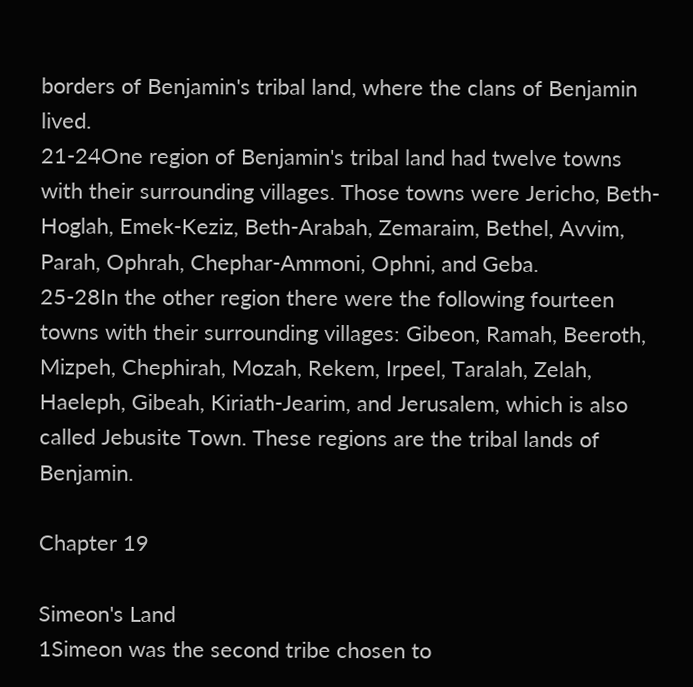borders of Benjamin's tribal land, where the clans of Benjamin lived.
21-24One region of Benjamin's tribal land had twelve towns with their surrounding villages. Those towns were Jericho, Beth-Hoglah, Emek-Keziz, Beth-Arabah, Zemaraim, Bethel, Avvim, Parah, Ophrah, Chephar-Ammoni, Ophni, and Geba.
25-28In the other region there were the following fourteen towns with their surrounding villages: Gibeon, Ramah, Beeroth, Mizpeh, Chephirah, Mozah, Rekem, Irpeel, Taralah, Zelah, Haeleph, Gibeah, Kiriath-Jearim, and Jerusalem, which is also called Jebusite Town. These regions are the tribal lands of Benjamin.

Chapter 19

Simeon's Land
1Simeon was the second tribe chosen to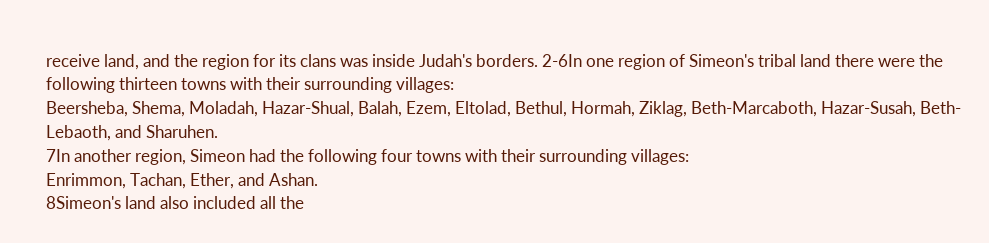receive land, and the region for its clans was inside Judah's borders. 2-6In one region of Simeon's tribal land there were the following thirteen towns with their surrounding villages:
Beersheba, Shema, Moladah, Hazar-Shual, Balah, Ezem, Eltolad, Bethul, Hormah, Ziklag, Beth-Marcaboth, Hazar-Susah, Beth-Lebaoth, and Sharuhen.
7In another region, Simeon had the following four towns with their surrounding villages:
Enrimmon, Tachan, Ether, and Ashan.
8Simeon's land also included all the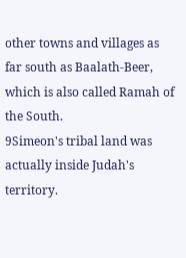other towns and villages as far south as Baalath-Beer, which is also called Ramah of the South.
9Simeon's tribal land was actually inside Judah's territory.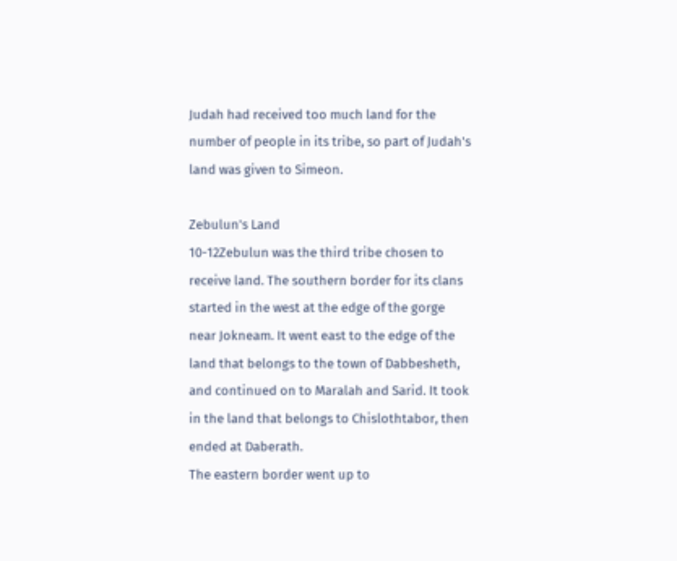Judah had received too much land for the number of people in its tribe, so part of Judah's land was given to Simeon.

Zebulun's Land
10-12Zebulun was the third tribe chosen to receive land. The southern border for its clans started in the west at the edge of the gorge near Jokneam. It went east to the edge of the land that belongs to the town of Dabbesheth, and continued on to Maralah and Sarid. It took in the land that belongs to Chislothtabor, then ended at Daberath.
The eastern border went up to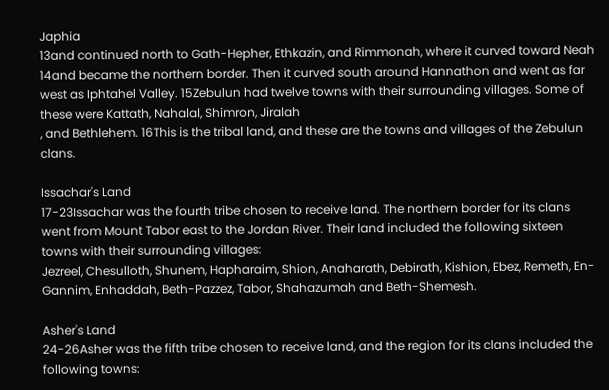Japhia
13and continued north to Gath-Hepher, Ethkazin, and Rimmonah, where it curved toward Neah 14and became the northern border. Then it curved south around Hannathon and went as far west as Iphtahel Valley. 15Zebulun had twelve towns with their surrounding villages. Some of these were Kattath, Nahalal, Shimron, Jiralah
, and Bethlehem. 16This is the tribal land, and these are the towns and villages of the Zebulun clans.

Issachar's Land
17-23Issachar was the fourth tribe chosen to receive land. The northern border for its clans went from Mount Tabor east to the Jordan River. Their land included the following sixteen towns with their surrounding villages:
Jezreel, Chesulloth, Shunem, Hapharaim, Shion, Anaharath, Debirath, Kishion, Ebez, Remeth, En-Gannim, Enhaddah, Beth-Pazzez, Tabor, Shahazumah and Beth-Shemesh.

Asher's Land
24-26Asher was the fifth tribe chosen to receive land, and the region for its clans included the following towns: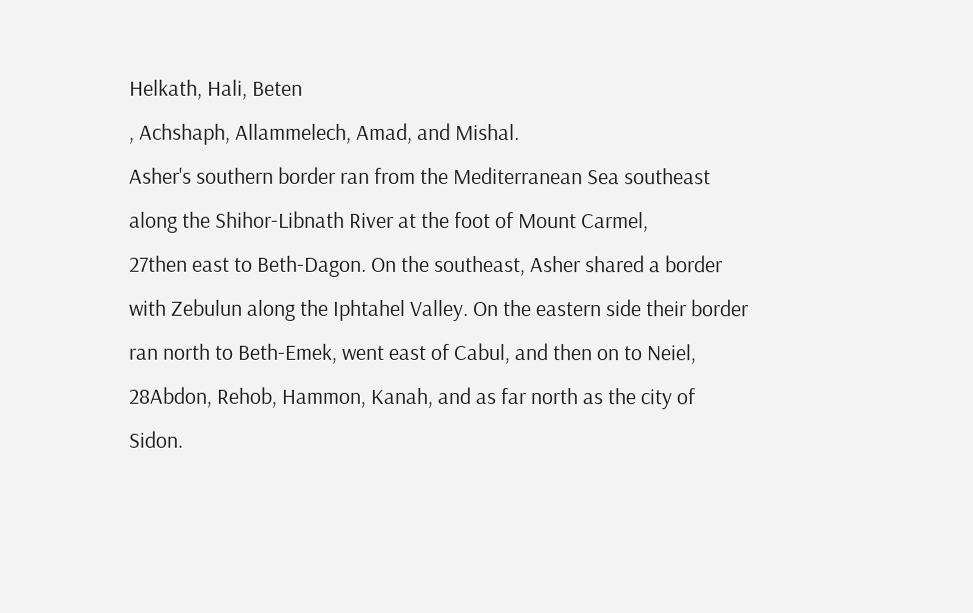Helkath, Hali, Beten
, Achshaph, Allammelech, Amad, and Mishal.
Asher's southern border ran from the Mediterranean Sea southeast along the Shihor-Libnath River at the foot of Mount Carmel,
27then east to Beth-Dagon. On the southeast, Asher shared a border with Zebulun along the Iphtahel Valley. On the eastern side their border ran north to Beth-Emek, went east of Cabul, and then on to Neiel, 28Abdon, Rehob, Hammon, Kanah, and as far north as the city of Sidon.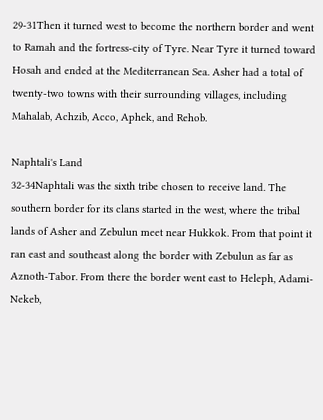29-31Then it turned west to become the northern border and went to Ramah and the fortress-city of Tyre. Near Tyre it turned toward Hosah and ended at the Mediterranean Sea. Asher had a total of twenty-two towns with their surrounding villages, including Mahalab, Achzib, Acco, Aphek, and Rehob.

Naphtali's Land
32-34Naphtali was the sixth tribe chosen to receive land. The southern border for its clans started in the west, where the tribal lands of Asher and Zebulun meet near Hukkok. From that point it ran east and southeast along the border with Zebulun as far as Aznoth-Tabor. From there the border went east to Heleph, Adami-Nekeb,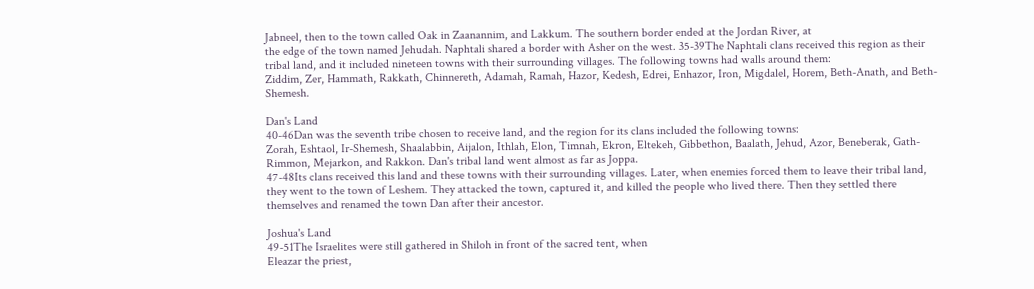Jabneel, then to the town called Oak in Zaanannim, and Lakkum. The southern border ended at the Jordan River, at
the edge of the town named Jehudah. Naphtali shared a border with Asher on the west. 35-39The Naphtali clans received this region as their tribal land, and it included nineteen towns with their surrounding villages. The following towns had walls around them:
Ziddim, Zer, Hammath, Rakkath, Chinnereth, Adamah, Ramah, Hazor, Kedesh, Edrei, Enhazor, Iron, Migdalel, Horem, Beth-Anath, and Beth-Shemesh.

Dan's Land
40-46Dan was the seventh tribe chosen to receive land, and the region for its clans included the following towns:
Zorah, Eshtaol, Ir-Shemesh, Shaalabbin, Aijalon, Ithlah, Elon, Timnah, Ekron, Eltekeh, Gibbethon, Baalath, Jehud, Azor, Beneberak, Gath-Rimmon, Mejarkon, and Rakkon. Dan's tribal land went almost as far as Joppa.
47-48Its clans received this land and these towns with their surrounding villages. Later, when enemies forced them to leave their tribal land, they went to the town of Leshem. They attacked the town, captured it, and killed the people who lived there. Then they settled there themselves and renamed the town Dan after their ancestor.

Joshua's Land
49-51The Israelites were still gathered in Shiloh in front of the sacred tent, when
Eleazar the priest,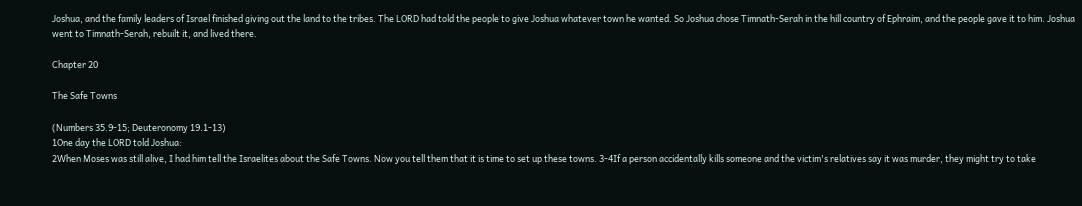Joshua, and the family leaders of Israel finished giving out the land to the tribes. The LORD had told the people to give Joshua whatever town he wanted. So Joshua chose Timnath-Serah in the hill country of Ephraim, and the people gave it to him. Joshua went to Timnath-Serah, rebuilt it, and lived there.

Chapter 20

The Safe Towns

(Numbers 35.9-15; Deuteronomy 19.1-13)
1One day the LORD told Joshua:
2When Moses was still alive, I had him tell the Israelites about the Safe Towns. Now you tell them that it is time to set up these towns. 3-4If a person accidentally kills someone and the victim's relatives say it was murder, they might try to take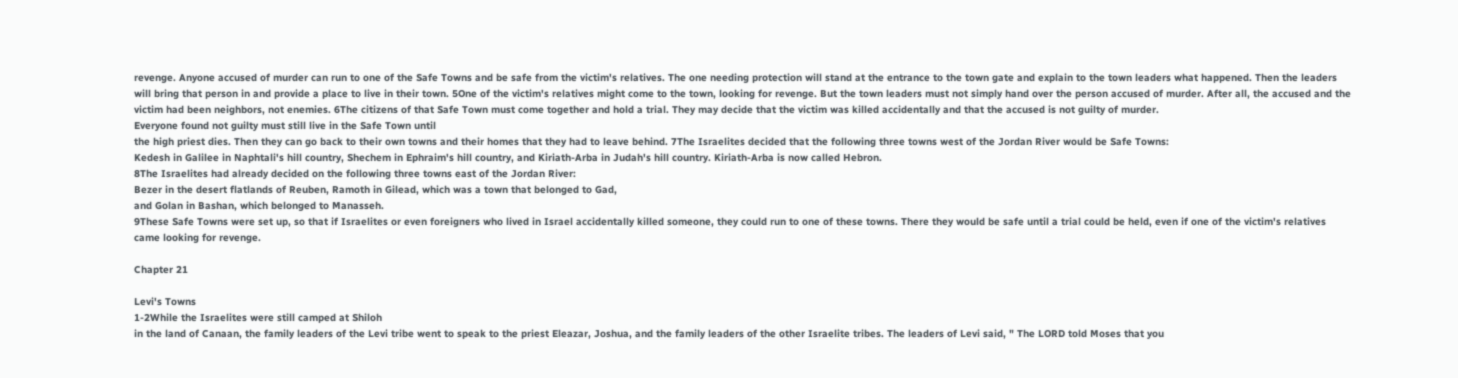revenge. Anyone accused of murder can run to one of the Safe Towns and be safe from the victim's relatives. The one needing protection will stand at the entrance to the town gate and explain to the town leaders what happened. Then the leaders will bring that person in and provide a place to live in their town. 5One of the victim's relatives might come to the town, looking for revenge. But the town leaders must not simply hand over the person accused of murder. After all, the accused and the victim had been neighbors, not enemies. 6The citizens of that Safe Town must come together and hold a trial. They may decide that the victim was killed accidentally and that the accused is not guilty of murder.
Everyone found not guilty must still live in the Safe Town until
the high priest dies. Then they can go back to their own towns and their homes that they had to leave behind. 7The Israelites decided that the following three towns west of the Jordan River would be Safe Towns:
Kedesh in Galilee in Naphtali's hill country, Shechem in Ephraim's hill country, and Kiriath-Arba in Judah's hill country. Kiriath-Arba is now called Hebron.
8The Israelites had already decided on the following three towns east of the Jordan River:
Bezer in the desert flatlands of Reuben, Ramoth in Gilead, which was a town that belonged to Gad,
and Golan in Bashan, which belonged to Manasseh.
9These Safe Towns were set up, so that if Israelites or even foreigners who lived in Israel accidentally killed someone, they could run to one of these towns. There they would be safe until a trial could be held, even if one of the victim's relatives came looking for revenge.

Chapter 21

Levi's Towns
1-2While the Israelites were still camped at Shiloh
in the land of Canaan, the family leaders of the Levi tribe went to speak to the priest Eleazar, Joshua, and the family leaders of the other Israelite tribes. The leaders of Levi said, " The LORD told Moses that you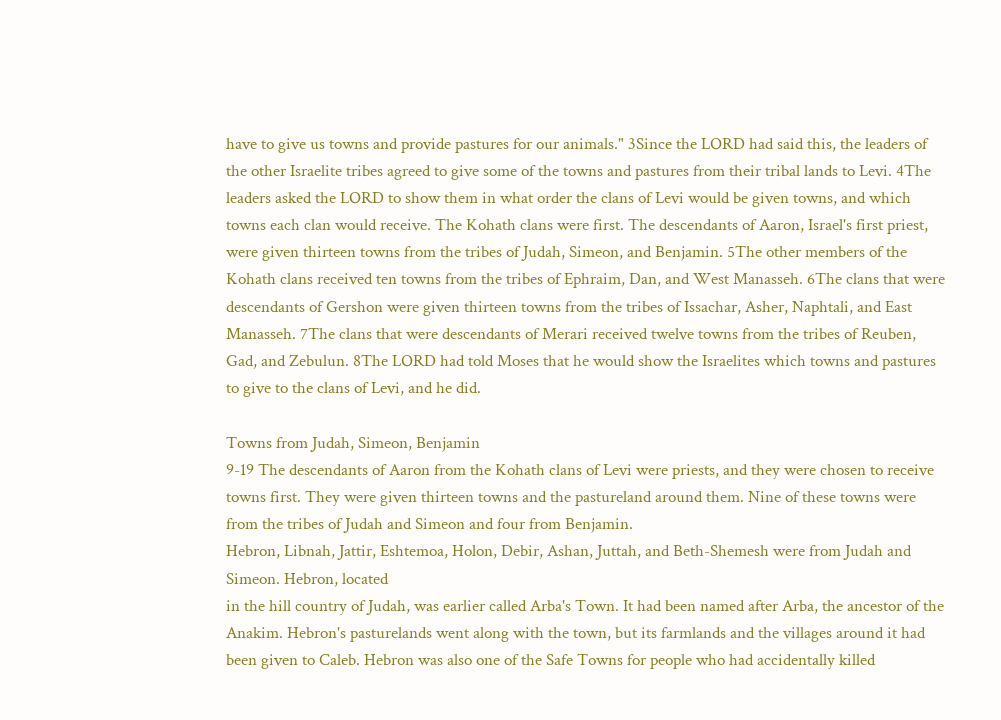have to give us towns and provide pastures for our animals." 3Since the LORD had said this, the leaders of the other Israelite tribes agreed to give some of the towns and pastures from their tribal lands to Levi. 4The leaders asked the LORD to show them in what order the clans of Levi would be given towns, and which towns each clan would receive. The Kohath clans were first. The descendants of Aaron, Israel's first priest, were given thirteen towns from the tribes of Judah, Simeon, and Benjamin. 5The other members of the Kohath clans received ten towns from the tribes of Ephraim, Dan, and West Manasseh. 6The clans that were descendants of Gershon were given thirteen towns from the tribes of Issachar, Asher, Naphtali, and East Manasseh. 7The clans that were descendants of Merari received twelve towns from the tribes of Reuben, Gad, and Zebulun. 8The LORD had told Moses that he would show the Israelites which towns and pastures to give to the clans of Levi, and he did.

Towns from Judah, Simeon, Benjamin
9-19 The descendants of Aaron from the Kohath clans of Levi were priests, and they were chosen to receive towns first. They were given thirteen towns and the pastureland around them. Nine of these towns were from the tribes of Judah and Simeon and four from Benjamin.
Hebron, Libnah, Jattir, Eshtemoa, Holon, Debir, Ashan, Juttah, and Beth-Shemesh were from Judah and Simeon. Hebron, located
in the hill country of Judah, was earlier called Arba's Town. It had been named after Arba, the ancestor of the Anakim. Hebron's pasturelands went along with the town, but its farmlands and the villages around it had been given to Caleb. Hebron was also one of the Safe Towns for people who had accidentally killed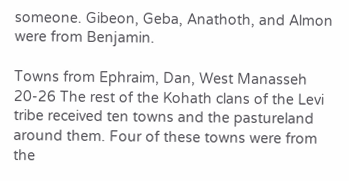someone. Gibeon, Geba, Anathoth, and Almon were from Benjamin.

Towns from Ephraim, Dan, West Manasseh
20-26 The rest of the Kohath clans of the Levi tribe received ten towns and the pastureland around them. Four of these towns were from
the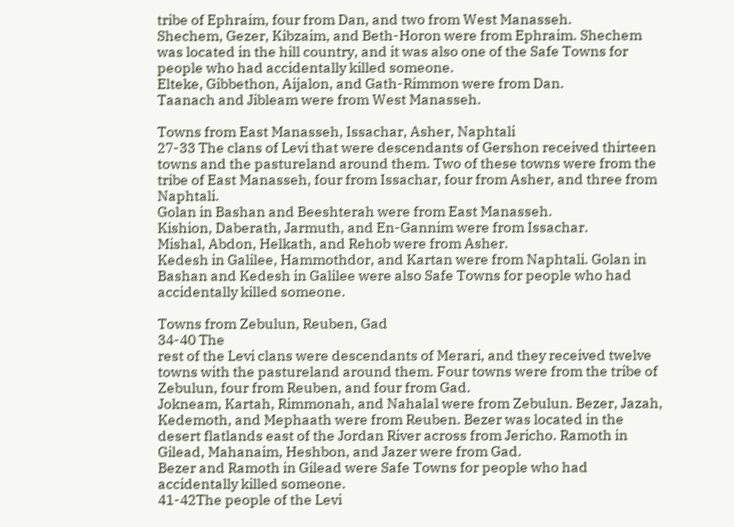tribe of Ephraim, four from Dan, and two from West Manasseh.
Shechem, Gezer, Kibzaim, and Beth-Horon were from Ephraim. Shechem was located in the hill country, and it was also one of the Safe Towns for people who had accidentally killed someone.
Elteke, Gibbethon, Aijalon, and Gath-Rimmon were from Dan.
Taanach and Jibleam were from West Manasseh.

Towns from East Manasseh, Issachar, Asher, Naphtali
27-33 The clans of Levi that were descendants of Gershon received thirteen towns and the pastureland around them. Two of these towns were from the tribe of East Manasseh, four from Issachar, four from Asher, and three from Naphtali.
Golan in Bashan and Beeshterah were from East Manasseh.
Kishion, Daberath, Jarmuth, and En-Gannim were from Issachar.
Mishal, Abdon, Helkath, and Rehob were from Asher.
Kedesh in Galilee, Hammothdor, and Kartan were from Naphtali. Golan in Bashan and Kedesh in Galilee were also Safe Towns for people who had accidentally killed someone.

Towns from Zebulun, Reuben, Gad
34-40 The
rest of the Levi clans were descendants of Merari, and they received twelve towns with the pastureland around them. Four towns were from the tribe of Zebulun, four from Reuben, and four from Gad.
Jokneam, Kartah, Rimmonah, and Nahalal were from Zebulun. Bezer, Jazah, Kedemoth, and Mephaath were from Reuben. Bezer was located in the desert flatlands east of the Jordan River across from Jericho. Ramoth in Gilead, Mahanaim, Heshbon, and Jazer were from Gad.
Bezer and Ramoth in Gilead were Safe Towns for people who had accidentally killed someone.
41-42The people of the Levi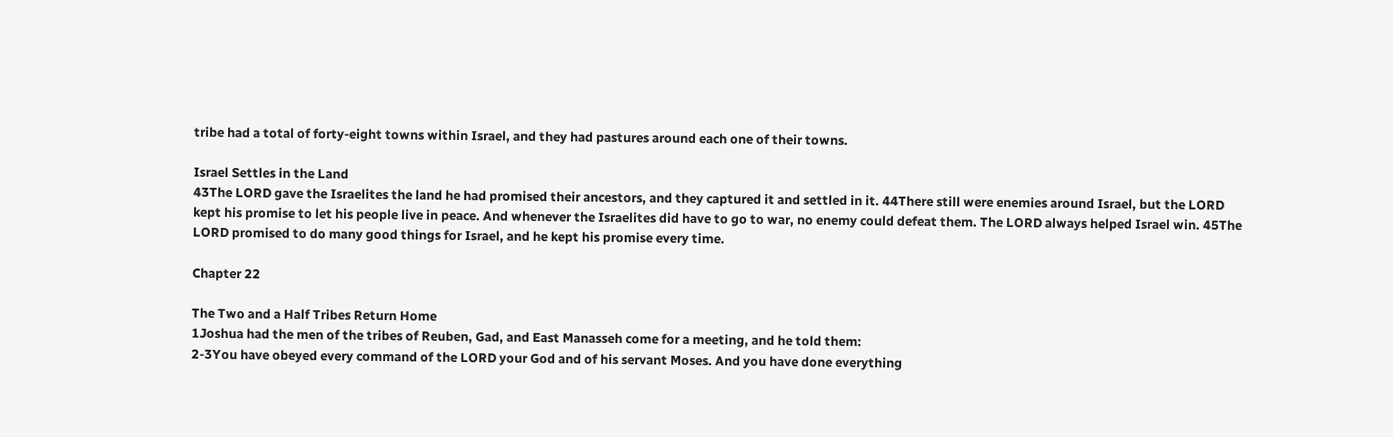tribe had a total of forty-eight towns within Israel, and they had pastures around each one of their towns.

Israel Settles in the Land
43The LORD gave the Israelites the land he had promised their ancestors, and they captured it and settled in it. 44There still were enemies around Israel, but the LORD kept his promise to let his people live in peace. And whenever the Israelites did have to go to war, no enemy could defeat them. The LORD always helped Israel win. 45The LORD promised to do many good things for Israel, and he kept his promise every time.

Chapter 22

The Two and a Half Tribes Return Home
1Joshua had the men of the tribes of Reuben, Gad, and East Manasseh come for a meeting, and he told them:
2-3You have obeyed every command of the LORD your God and of his servant Moses. And you have done everything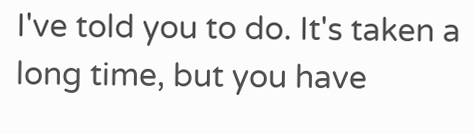I've told you to do. It's taken a long time, but you have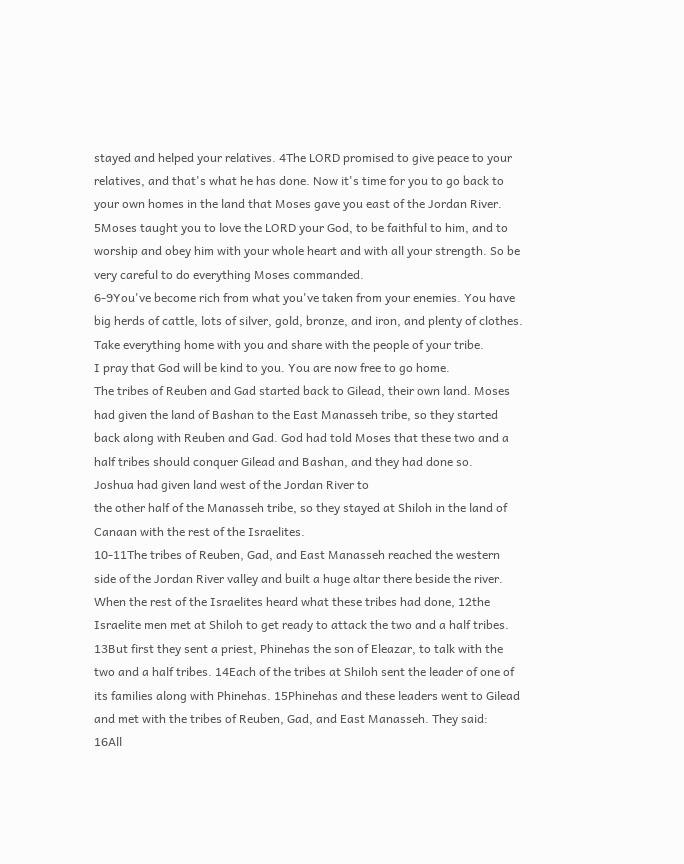stayed and helped your relatives. 4The LORD promised to give peace to your relatives, and that's what he has done. Now it's time for you to go back to your own homes in the land that Moses gave you east of the Jordan River.
5Moses taught you to love the LORD your God, to be faithful to him, and to worship and obey him with your whole heart and with all your strength. So be very careful to do everything Moses commanded.
6-9You've become rich from what you've taken from your enemies. You have big herds of cattle, lots of silver, gold, bronze, and iron, and plenty of clothes. Take everything home with you and share with the people of your tribe.
I pray that God will be kind to you. You are now free to go home.
The tribes of Reuben and Gad started back to Gilead, their own land. Moses had given the land of Bashan to the East Manasseh tribe, so they started back along with Reuben and Gad. God had told Moses that these two and a half tribes should conquer Gilead and Bashan, and they had done so.
Joshua had given land west of the Jordan River to
the other half of the Manasseh tribe, so they stayed at Shiloh in the land of Canaan with the rest of the Israelites.
10-11The tribes of Reuben, Gad, and East Manasseh reached the western side of the Jordan River valley and built a huge altar there beside the river. When the rest of the Israelites heard what these tribes had done, 12the Israelite men met at Shiloh to get ready to attack the two and a half tribes. 13But first they sent a priest, Phinehas the son of Eleazar, to talk with the two and a half tribes. 14Each of the tribes at Shiloh sent the leader of one of its families along with Phinehas. 15Phinehas and these leaders went to Gilead and met with the tribes of Reuben, Gad, and East Manasseh. They said:
16All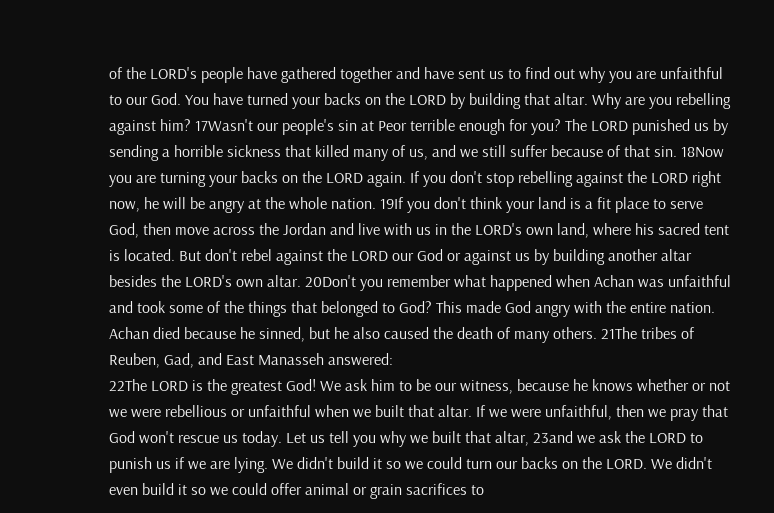of the LORD's people have gathered together and have sent us to find out why you are unfaithful to our God. You have turned your backs on the LORD by building that altar. Why are you rebelling against him? 17Wasn't our people's sin at Peor terrible enough for you? The LORD punished us by sending a horrible sickness that killed many of us, and we still suffer because of that sin. 18Now you are turning your backs on the LORD again. If you don't stop rebelling against the LORD right now, he will be angry at the whole nation. 19If you don't think your land is a fit place to serve God, then move across the Jordan and live with us in the LORD's own land, where his sacred tent is located. But don't rebel against the LORD our God or against us by building another altar besides the LORD's own altar. 20Don't you remember what happened when Achan was unfaithful and took some of the things that belonged to God? This made God angry with the entire nation. Achan died because he sinned, but he also caused the death of many others. 21The tribes of Reuben, Gad, and East Manasseh answered:
22The LORD is the greatest God! We ask him to be our witness, because he knows whether or not we were rebellious or unfaithful when we built that altar. If we were unfaithful, then we pray that God won't rescue us today. Let us tell you why we built that altar, 23and we ask the LORD to punish us if we are lying. We didn't build it so we could turn our backs on the LORD. We didn't even build it so we could offer animal or grain sacrifices to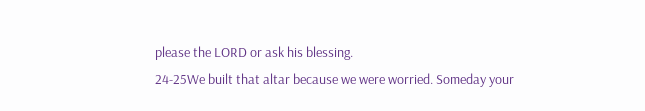please the LORD or ask his blessing.
24-25We built that altar because we were worried. Someday your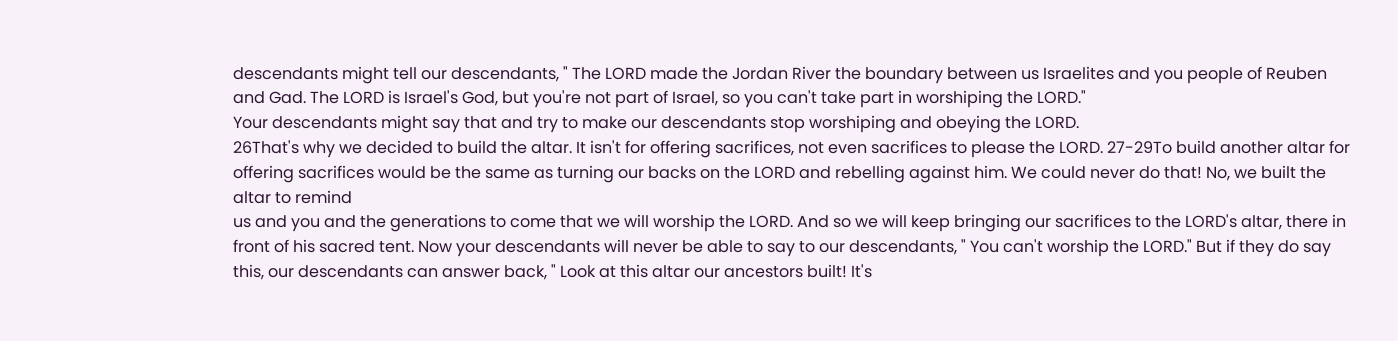descendants might tell our descendants, " The LORD made the Jordan River the boundary between us Israelites and you people of Reuben and Gad. The LORD is Israel's God, but you're not part of Israel, so you can't take part in worshiping the LORD."
Your descendants might say that and try to make our descendants stop worshiping and obeying the LORD.
26That's why we decided to build the altar. It isn't for offering sacrifices, not even sacrifices to please the LORD. 27-29To build another altar for offering sacrifices would be the same as turning our backs on the LORD and rebelling against him. We could never do that! No, we built the altar to remind
us and you and the generations to come that we will worship the LORD. And so we will keep bringing our sacrifices to the LORD's altar, there in front of his sacred tent. Now your descendants will never be able to say to our descendants, " You can't worship the LORD." But if they do say this, our descendants can answer back, " Look at this altar our ancestors built! It's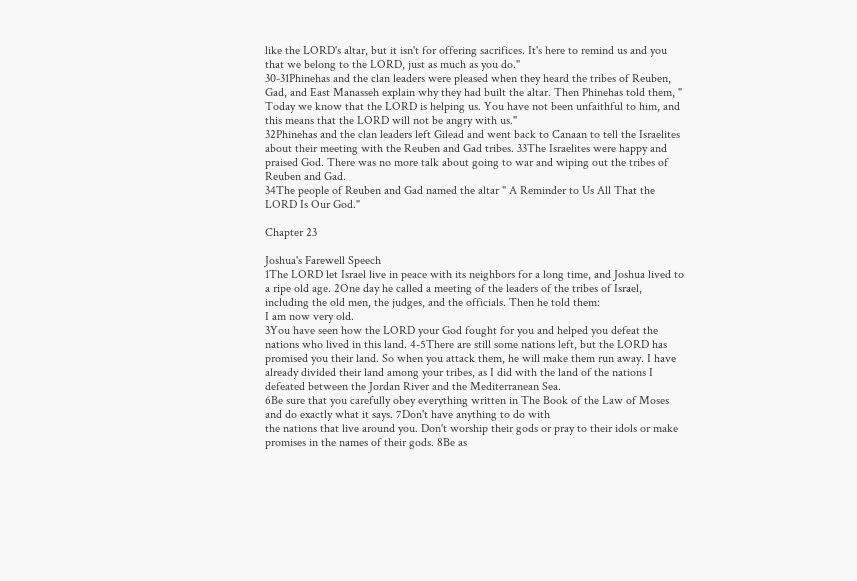like the LORD's altar, but it isn't for offering sacrifices. It's here to remind us and you that we belong to the LORD, just as much as you do."
30-31Phinehas and the clan leaders were pleased when they heard the tribes of Reuben, Gad, and East Manasseh explain why they had built the altar. Then Phinehas told them, " Today we know that the LORD is helping us. You have not been unfaithful to him, and this means that the LORD will not be angry with us."
32Phinehas and the clan leaders left Gilead and went back to Canaan to tell the Israelites about their meeting with the Reuben and Gad tribes. 33The Israelites were happy and praised God. There was no more talk about going to war and wiping out the tribes of Reuben and Gad.
34The people of Reuben and Gad named the altar " A Reminder to Us All That the LORD Is Our God."

Chapter 23

Joshua's Farewell Speech
1The LORD let Israel live in peace with its neighbors for a long time, and Joshua lived to a ripe old age. 2One day he called a meeting of the leaders of the tribes of Israel, including the old men, the judges, and the officials. Then he told them:
I am now very old.
3You have seen how the LORD your God fought for you and helped you defeat the nations who lived in this land. 4-5There are still some nations left, but the LORD has promised you their land. So when you attack them, he will make them run away. I have already divided their land among your tribes, as I did with the land of the nations I defeated between the Jordan River and the Mediterranean Sea.
6Be sure that you carefully obey everything written in The Book of the Law of Moses and do exactly what it says. 7Don't have anything to do with
the nations that live around you. Don't worship their gods or pray to their idols or make promises in the names of their gods. 8Be as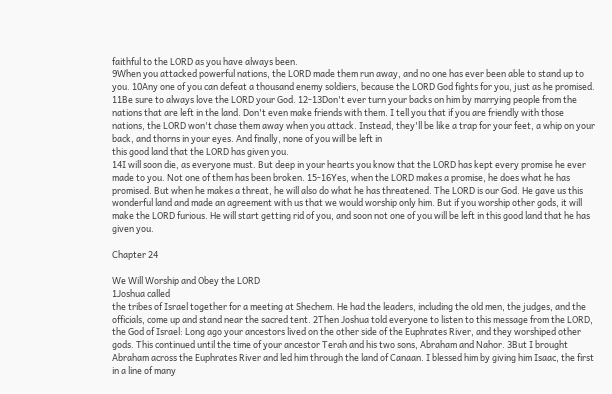faithful to the LORD as you have always been.
9When you attacked powerful nations, the LORD made them run away, and no one has ever been able to stand up to you. 10Any one of you can defeat a thousand enemy soldiers, because the LORD God fights for you, just as he promised. 11Be sure to always love the LORD your God. 12-13Don't ever turn your backs on him by marrying people from the nations that are left in the land. Don't even make friends with them. I tell you that if you are friendly with those nations, the LORD won't chase them away when you attack. Instead, they'll be like a trap for your feet, a whip on your back, and thorns in your eyes. And finally, none of you will be left in
this good land that the LORD has given you.
14I will soon die, as everyone must. But deep in your hearts you know that the LORD has kept every promise he ever made to you. Not one of them has been broken. 15-16Yes, when the LORD makes a promise, he does what he has promised. But when he makes a threat, he will also do what he has threatened. The LORD is our God. He gave us this wonderful land and made an agreement with us that we would worship only him. But if you worship other gods, it will make the LORD furious. He will start getting rid of you, and soon not one of you will be left in this good land that he has given you.

Chapter 24

We Will Worship and Obey the LORD
1Joshua called
the tribes of Israel together for a meeting at Shechem. He had the leaders, including the old men, the judges, and the officials, come up and stand near the sacred tent. 2Then Joshua told everyone to listen to this message from the LORD, the God of Israel: Long ago your ancestors lived on the other side of the Euphrates River, and they worshiped other gods. This continued until the time of your ancestor Terah and his two sons, Abraham and Nahor. 3But I brought Abraham across the Euphrates River and led him through the land of Canaan. I blessed him by giving him Isaac, the first in a line of many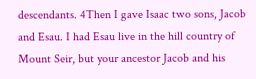descendants. 4Then I gave Isaac two sons, Jacob and Esau. I had Esau live in the hill country of Mount Seir, but your ancestor Jacob and his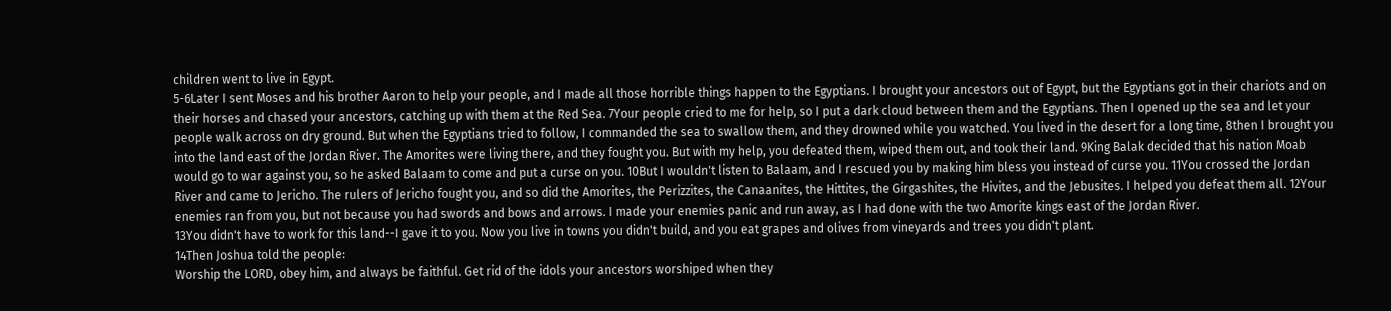children went to live in Egypt.
5-6Later I sent Moses and his brother Aaron to help your people, and I made all those horrible things happen to the Egyptians. I brought your ancestors out of Egypt, but the Egyptians got in their chariots and on their horses and chased your ancestors, catching up with them at the Red Sea. 7Your people cried to me for help, so I put a dark cloud between them and the Egyptians. Then I opened up the sea and let your people walk across on dry ground. But when the Egyptians tried to follow, I commanded the sea to swallow them, and they drowned while you watched. You lived in the desert for a long time, 8then I brought you into the land east of the Jordan River. The Amorites were living there, and they fought you. But with my help, you defeated them, wiped them out, and took their land. 9King Balak decided that his nation Moab would go to war against you, so he asked Balaam to come and put a curse on you. 10But I wouldn't listen to Balaam, and I rescued you by making him bless you instead of curse you. 11You crossed the Jordan River and came to Jericho. The rulers of Jericho fought you, and so did the Amorites, the Perizzites, the Canaanites, the Hittites, the Girgashites, the Hivites, and the Jebusites. I helped you defeat them all. 12Your enemies ran from you, but not because you had swords and bows and arrows. I made your enemies panic and run away, as I had done with the two Amorite kings east of the Jordan River.
13You didn't have to work for this land--I gave it to you. Now you live in towns you didn't build, and you eat grapes and olives from vineyards and trees you didn't plant.
14Then Joshua told the people:
Worship the LORD, obey him, and always be faithful. Get rid of the idols your ancestors worshiped when they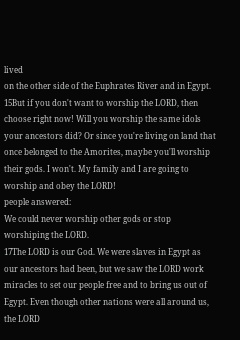lived
on the other side of the Euphrates River and in Egypt. 15But if you don't want to worship the LORD, then choose right now! Will you worship the same idols your ancestors did? Or since you're living on land that once belonged to the Amorites, maybe you'll worship their gods. I won't. My family and I are going to worship and obey the LORD!
people answered:
We could never worship other gods or stop worshiping the LORD.
17The LORD is our God. We were slaves in Egypt as our ancestors had been, but we saw the LORD work miracles to set our people free and to bring us out of Egypt. Even though other nations were all around us, the LORD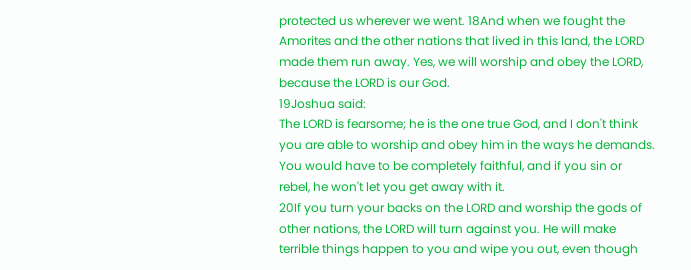protected us wherever we went. 18And when we fought the Amorites and the other nations that lived in this land, the LORD made them run away. Yes, we will worship and obey the LORD, because the LORD is our God.
19Joshua said:
The LORD is fearsome; he is the one true God, and I don't think you are able to worship and obey him in the ways he demands. You would have to be completely faithful, and if you sin or rebel, he won't let you get away with it.
20If you turn your backs on the LORD and worship the gods of other nations, the LORD will turn against you. He will make terrible things happen to you and wipe you out, even though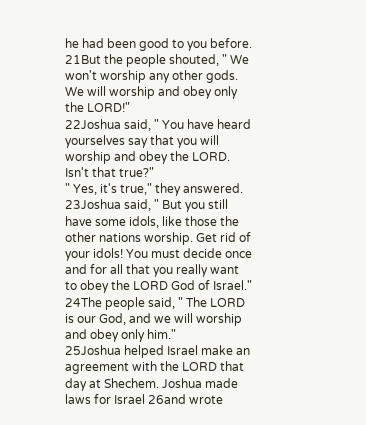he had been good to you before.
21But the people shouted, " We won't worship any other gods. We will worship and obey only the LORD!"
22Joshua said, " You have heard yourselves say that you will worship and obey the LORD. Isn't that true?"
" Yes, it's true," they answered.
23Joshua said, " But you still have some idols, like those the other nations worship. Get rid of your idols! You must decide once and for all that you really want to obey the LORD God of Israel."
24The people said, " The LORD is our God, and we will worship and obey only him."
25Joshua helped Israel make an agreement with the LORD that day at Shechem. Joshua made laws for Israel 26and wrote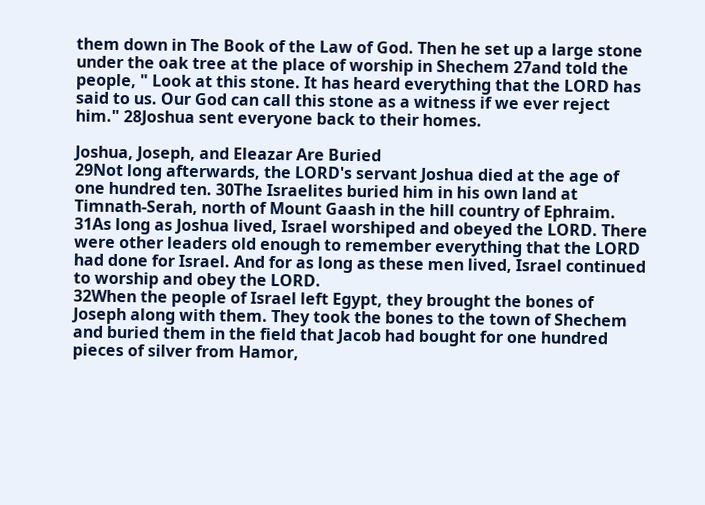them down in The Book of the Law of God. Then he set up a large stone under the oak tree at the place of worship in Shechem 27and told the people, " Look at this stone. It has heard everything that the LORD has said to us. Our God can call this stone as a witness if we ever reject him." 28Joshua sent everyone back to their homes.

Joshua, Joseph, and Eleazar Are Buried
29Not long afterwards, the LORD's servant Joshua died at the age of one hundred ten. 30The Israelites buried him in his own land at Timnath-Serah, north of Mount Gaash in the hill country of Ephraim.
31As long as Joshua lived, Israel worshiped and obeyed the LORD. There were other leaders old enough to remember everything that the LORD had done for Israel. And for as long as these men lived, Israel continued to worship and obey the LORD.
32When the people of Israel left Egypt, they brought the bones of Joseph along with them. They took the bones to the town of Shechem and buried them in the field that Jacob had bought for one hundred pieces of silver from Hamor,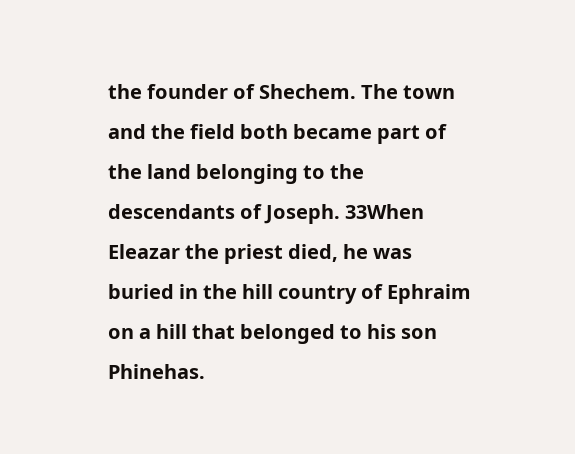the founder of Shechem. The town and the field both became part of the land belonging to the descendants of Joseph. 33When Eleazar the priest died, he was buried in the hill country of Ephraim on a hill that belonged to his son Phinehas.